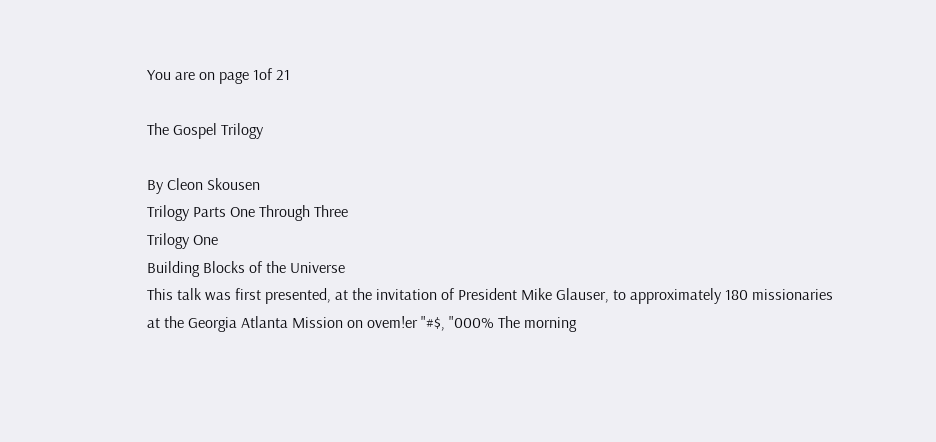You are on page 1of 21

The Gospel Trilogy

By Cleon Skousen
Trilogy Parts One Through Three
Trilogy One
Building Blocks of the Universe
This talk was first presented, at the invitation of President Mike Glauser, to approximately 180 missionaries
at the Georgia Atlanta Mission on ovem!er "#$, "000% The morning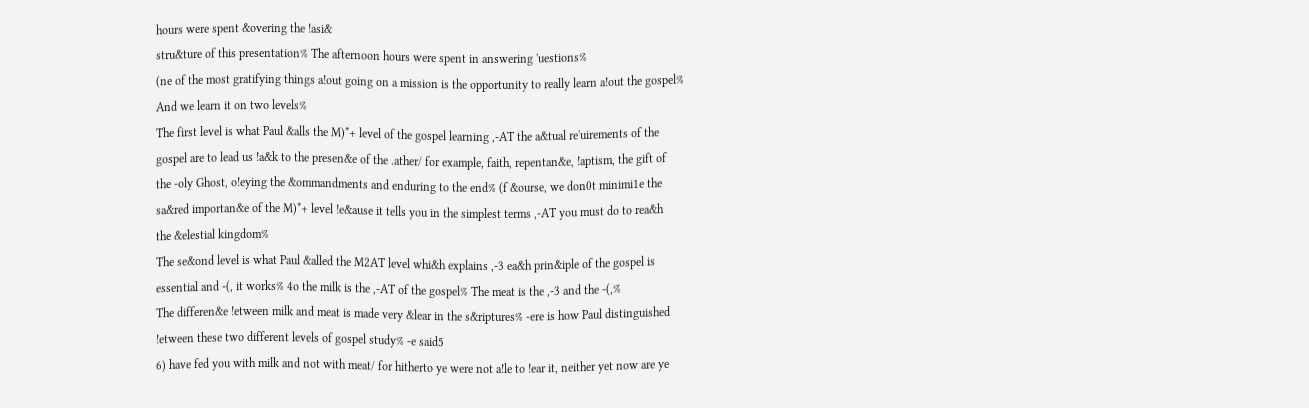hours were spent &overing the !asi&
stru&ture of this presentation% The afternoon hours were spent in answering 'uestions%
(ne of the most gratifying things a!out going on a mission is the opportunity to really learn a!out the gospel%
And we learn it on two levels%
The first level is what Paul &alls the M)*+ level of the gospel learning ,-AT the a&tual re'uirements of the
gospel are to lead us !a&k to the presen&e of the .ather/ for example, faith, repentan&e, !aptism, the gift of
the -oly Ghost, o!eying the &ommandments and enduring to the end% (f &ourse, we don0t minimi1e the
sa&red importan&e of the M)*+ level !e&ause it tells you in the simplest terms ,-AT you must do to rea&h
the &elestial kingdom%
The se&ond level is what Paul &alled the M2AT level whi&h explains ,-3 ea&h prin&iple of the gospel is
essential and -(, it works% 4o the milk is the ,-AT of the gospel% The meat is the ,-3 and the -(,%
The differen&e !etween milk and meat is made very &lear in the s&riptures% -ere is how Paul distinguished
!etween these two different levels of gospel study% -e said5
6) have fed you with milk and not with meat/ for hitherto ye were not a!le to !ear it, neither yet now are ye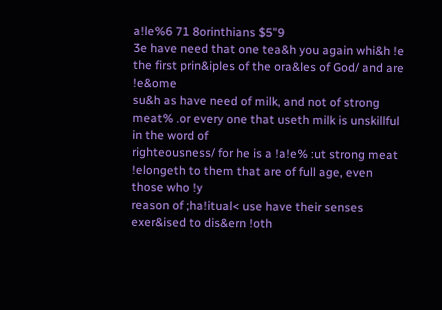a!le%6 71 8orinthians $5"9
3e have need that one tea&h you again whi&h !e the first prin&iples of the ora&les of God/ and are !e&ome
su&h as have need of milk, and not of strong meat% .or every one that useth milk is unskillful in the word of
righteousness/ for he is a !a!e% :ut strong meat !elongeth to them that are of full age, even those who !y
reason of ;ha!itual< use have their senses exer&ised to dis&ern !oth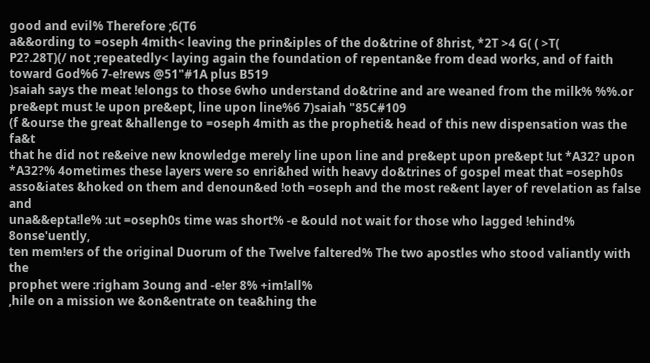good and evil% Therefore ;6(T6
a&&ording to =oseph 4mith< leaving the prin&iples of the do&trine of 8hrist, *2T >4 G( ( >T(
P2?.28T)(/ not ;repeatedly< laying again the foundation of repentan&e from dead works, and of faith
toward God%6 7-e!rews @51"#1A plus B519
)saiah says the meat !elongs to those 6who understand do&trine and are weaned from the milk% %%.or
pre&ept must !e upon pre&ept, line upon line%6 7)saiah "85C#109
(f &ourse the great &hallenge to =oseph 4mith as the propheti& head of this new dispensation was the fa&t
that he did not re&eive new knowledge merely line upon line and pre&ept upon pre&ept !ut *A32? upon
*A32?% 4ometimes these layers were so enri&hed with heavy do&trines of gospel meat that =oseph0s
asso&iates &hoked on them and denoun&ed !oth =oseph and the most re&ent layer of revelation as false and
una&&epta!le% :ut =oseph0s time was short% -e &ould not wait for those who lagged !ehind% 8onse'uently,
ten mem!ers of the original Duorum of the Twelve faltered% The two apostles who stood valiantly with the
prophet were :righam 3oung and -e!er 8% +im!all%
,hile on a mission we &on&entrate on tea&hing the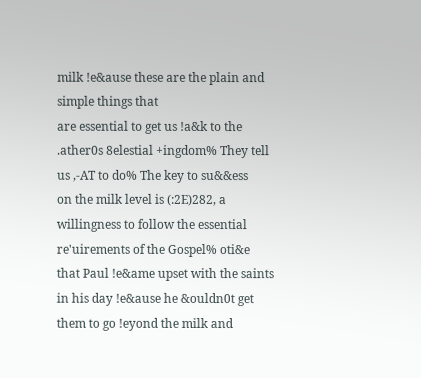milk !e&ause these are the plain and simple things that
are essential to get us !a&k to the .ather0s 8elestial +ingdom% They tell us ,-AT to do% The key to su&&ess
on the milk level is (:2E)282, a willingness to follow the essential re'uirements of the Gospel% oti&e
that Paul !e&ame upset with the saints in his day !e&ause he &ouldn0t get them to go !eyond the milk and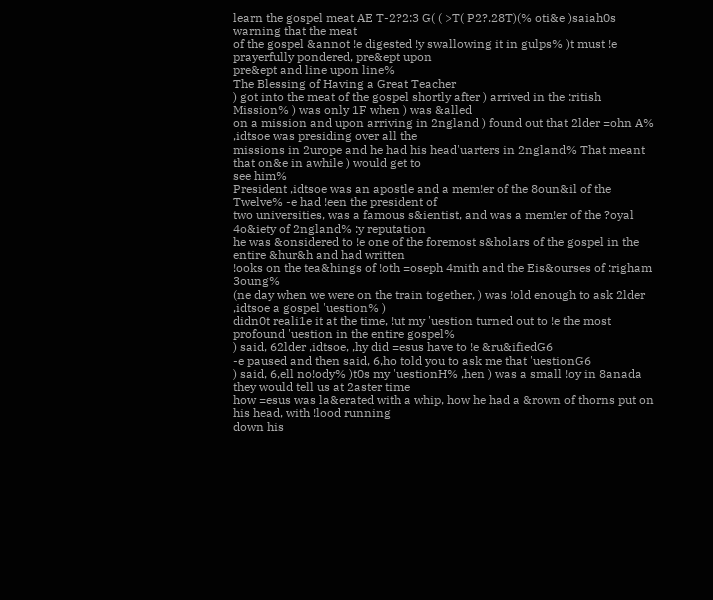learn the gospel meat AE T-2?2:3 G( ( >T( P2?.28T)(% oti&e )saiah0s warning that the meat
of the gospel &annot !e digested !y swallowing it in gulps% )t must !e prayerfully pondered, pre&ept upon
pre&ept and line upon line%
The Blessing of Having a Great Teacher
) got into the meat of the gospel shortly after ) arrived in the :ritish Mission% ) was only 1F when ) was &alled
on a mission and upon arriving in 2ngland ) found out that 2lder =ohn A% ,idtsoe was presiding over all the
missions in 2urope and he had his head'uarters in 2ngland% That meant that on&e in awhile ) would get to
see him%
President ,idtsoe was an apostle and a mem!er of the 8oun&il of the Twelve% -e had !een the president of
two universities, was a famous s&ientist, and was a mem!er of the ?oyal 4o&iety of 2ngland% :y reputation
he was &onsidered to !e one of the foremost s&holars of the gospel in the entire &hur&h and had written
!ooks on the tea&hings of !oth =oseph 4mith and the Eis&ourses of :righam 3oung%
(ne day when we were on the train together, ) was !old enough to ask 2lder ,idtsoe a gospel 'uestion% )
didn0t reali1e it at the time, !ut my 'uestion turned out to !e the most profound 'uestion in the entire gospel%
) said, 62lder ,idtsoe, ,hy did =esus have to !e &ru&ifiedG6
-e paused and then said, 6,ho told you to ask me that 'uestionG6
) said, 6,ell no!ody% )t0s my 'uestionH% ,hen ) was a small !oy in 8anada they would tell us at 2aster time
how =esus was la&erated with a whip, how he had a &rown of thorns put on his head, with !lood running
down his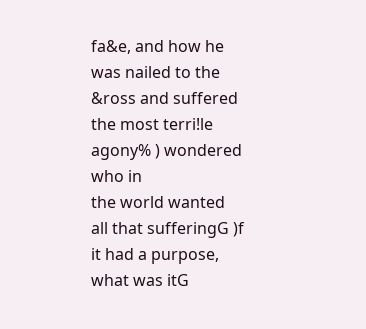fa&e, and how he was nailed to the &ross and suffered the most terri!le agony% ) wondered who in
the world wanted all that sufferingG )f it had a purpose, what was itG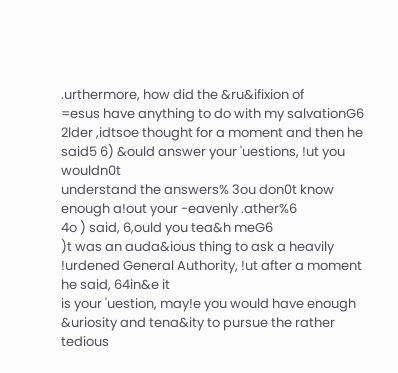.urthermore, how did the &ru&ifixion of
=esus have anything to do with my salvationG6
2lder ,idtsoe thought for a moment and then he said5 6) &ould answer your 'uestions, !ut you wouldn0t
understand the answers% 3ou don0t know enough a!out your -eavenly .ather%6
4o ) said, 6,ould you tea&h meG6
)t was an auda&ious thing to ask a heavily !urdened General Authority, !ut after a moment he said, 64in&e it
is your 'uestion, may!e you would have enough &uriosity and tena&ity to pursue the rather tedious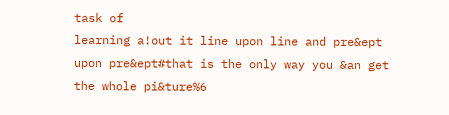task of
learning a!out it line upon line and pre&ept upon pre&ept#that is the only way you &an get the whole pi&ture%6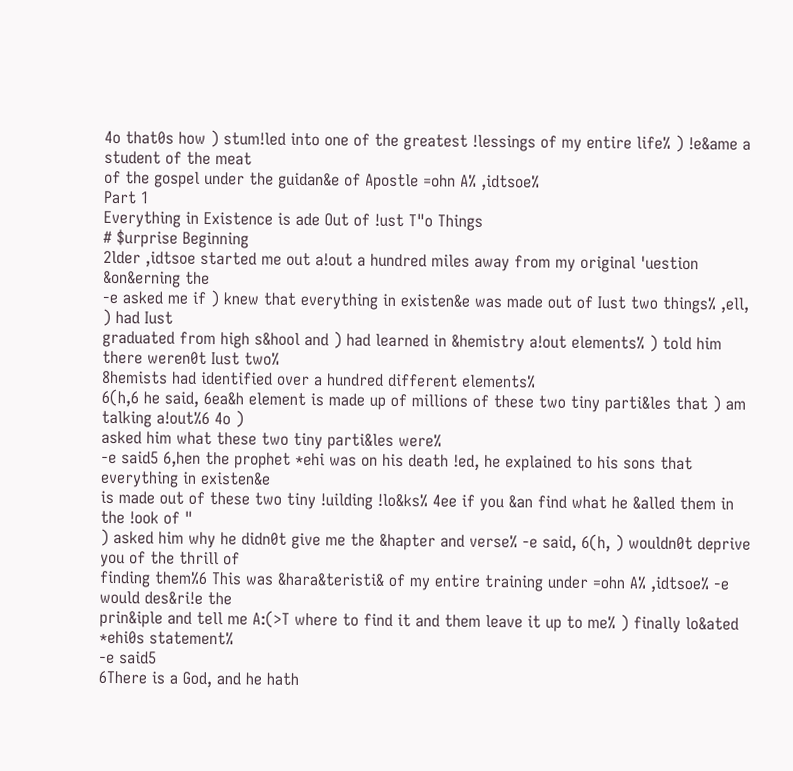4o that0s how ) stum!led into one of the greatest !lessings of my entire life% ) !e&ame a student of the meat
of the gospel under the guidan&e of Apostle =ohn A% ,idtsoe%
Part 1
Everything in Existence is ade Out of !ust T"o Things
# $urprise Beginning
2lder ,idtsoe started me out a!out a hundred miles away from my original 'uestion &on&erning the
-e asked me if ) knew that everything in existen&e was made out of Iust two things% ,ell, ) had Iust
graduated from high s&hool and ) had learned in &hemistry a!out elements% ) told him there weren0t Iust two%
8hemists had identified over a hundred different elements%
6(h,6 he said, 6ea&h element is made up of millions of these two tiny parti&les that ) am talking a!out%6 4o )
asked him what these two tiny parti&les were%
-e said5 6,hen the prophet *ehi was on his death !ed, he explained to his sons that everything in existen&e
is made out of these two tiny !uilding !lo&ks% 4ee if you &an find what he &alled them in the !ook of "
) asked him why he didn0t give me the &hapter and verse% -e said, 6(h, ) wouldn0t deprive you of the thrill of
finding them%6 This was &hara&teristi& of my entire training under =ohn A% ,idtsoe% -e would des&ri!e the
prin&iple and tell me A:(>T where to find it and them leave it up to me% ) finally lo&ated *ehi0s statement%
-e said5
6There is a God, and he hath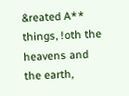&reated A** things, !oth the heavens and the earth,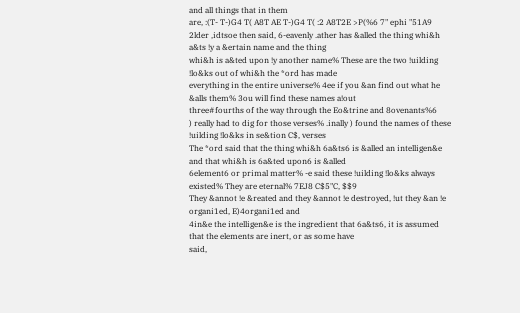and all things that in them
are, :(T- T-)G4 T( A8T AE T-)G4 T( :2 A8T2E >P(%6 7" ephi "51A9
2lder ,idtsoe then said, 6-eavenly .ather has &alled the thing whi&h a&ts !y a &ertain name and the thing
whi&h is a&ted upon !y another name% These are the two !uilding !lo&ks out of whi&h the *ord has made
everything in the entire universe% 4ee if you &an find out what he &alls them% 3ou will find these names a!out
three#fourths of the way through the Eo&trine and 8ovenants%6
) really had to dig for those verses% .inally ) found the names of these !uilding !lo&ks in se&tion C$, verses
The *ord said that the thing whi&h 6a&ts6 is &alled an intelligen&e and that whi&h is 6a&ted upon6 is &alled
6element6 or primal matter% -e said these !uilding !lo&ks always existed% They are eternal% 7EJ8 C$5"C, $$9
They &annot !e &reated and they &annot !e destroyed, !ut they &an !e organi1ed, E)4organi1ed and
4in&e the intelligen&e is the ingredient that 6a&ts6, it is assumed that the elements are inert, or as some have
said,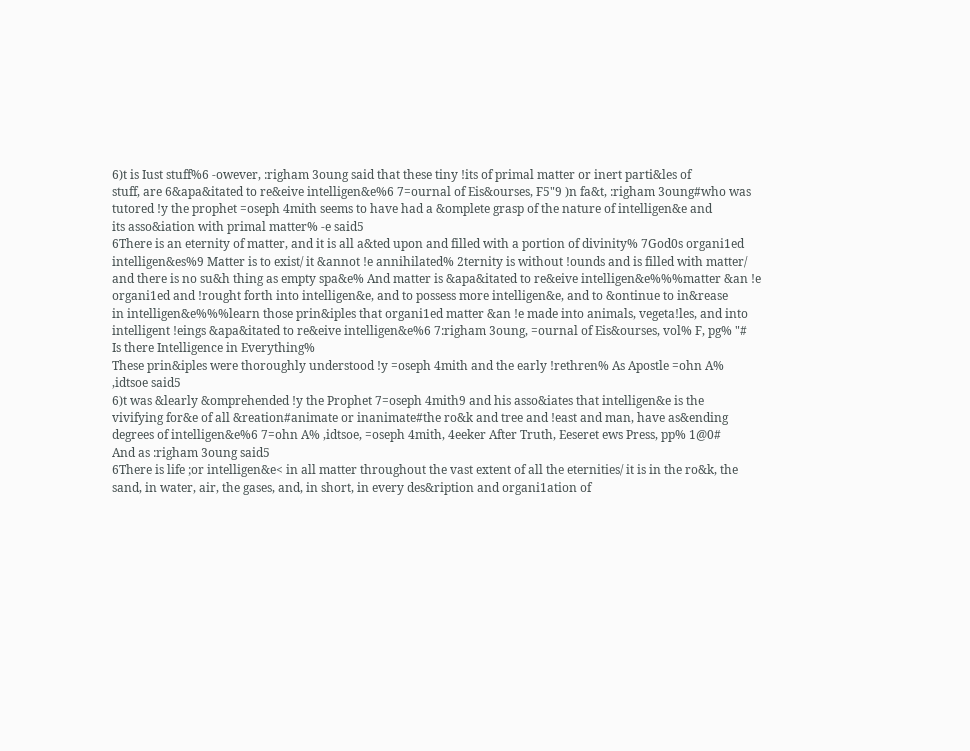6)t is Iust stuff%6 -owever, :righam 3oung said that these tiny !its of primal matter or inert parti&les of
stuff, are 6&apa&itated to re&eive intelligen&e%6 7=ournal of Eis&ourses, F5"9 )n fa&t, :righam 3oung#who was
tutored !y the prophet =oseph 4mith seems to have had a &omplete grasp of the nature of intelligen&e and
its asso&iation with primal matter% -e said5
6There is an eternity of matter, and it is all a&ted upon and filled with a portion of divinity% 7God0s organi1ed
intelligen&es%9 Matter is to exist/ it &annot !e annihilated% 2ternity is without !ounds and is filled with matter/
and there is no su&h thing as empty spa&e% And matter is &apa&itated to re&eive intelligen&e%%%matter &an !e
organi1ed and !rought forth into intelligen&e, and to possess more intelligen&e, and to &ontinue to in&rease
in intelligen&e%%%learn those prin&iples that organi1ed matter &an !e made into animals, vegeta!les, and into
intelligent !eings &apa&itated to re&eive intelligen&e%6 7:righam 3oung, =ournal of Eis&ourses, vol% F, pg% "#
Is there Intelligence in Everything%
These prin&iples were thoroughly understood !y =oseph 4mith and the early !rethren% As Apostle =ohn A%
,idtsoe said5
6)t was &learly &omprehended !y the Prophet 7=oseph 4mith9 and his asso&iates that intelligen&e is the
vivifying for&e of all &reation#animate or inanimate#the ro&k and tree and !east and man, have as&ending
degrees of intelligen&e%6 7=ohn A% ,idtsoe, =oseph 4mith, 4eeker After Truth, Eeseret ews Press, pp% 1@0#
And as :righam 3oung said5
6There is life ;or intelligen&e< in all matter throughout the vast extent of all the eternities/ it is in the ro&k, the
sand, in water, air, the gases, and, in short, in every des&ription and organi1ation of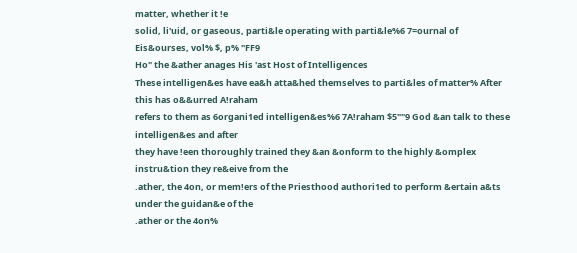matter, whether it !e
solid, li'uid, or gaseous, parti&le operating with parti&le%6 7=ournal of Eis&ourses, vol% $, p% "FF9
Ho" the &ather anages His 'ast Host of Intelligences
These intelligen&es have ea&h atta&hed themselves to parti&les of matter% After this has o&&urred A!raham
refers to them as 6organi1ed intelligen&es%6 7A!raham $5""9 God &an talk to these intelligen&es and after
they have !een thoroughly trained they &an &onform to the highly &omplex instru&tion they re&eive from the
.ather, the 4on, or mem!ers of the Priesthood authori1ed to perform &ertain a&ts under the guidan&e of the
.ather or the 4on%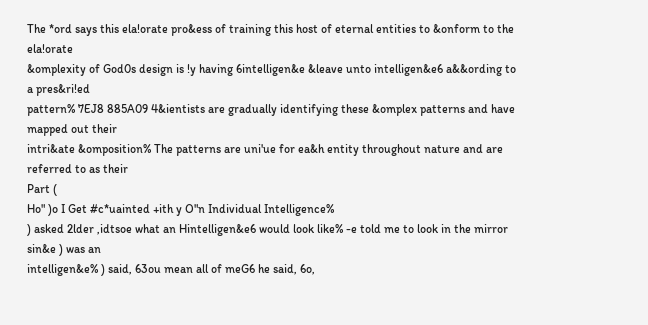The *ord says this ela!orate pro&ess of training this host of eternal entities to &onform to the ela!orate
&omplexity of God0s design is !y having 6intelligen&e &leave unto intelligen&e6 a&&ording to a pres&ri!ed
pattern% 7EJ8 885A09 4&ientists are gradually identifying these &omplex patterns and have mapped out their
intri&ate &omposition% The patterns are uni'ue for ea&h entity throughout nature and are referred to as their
Part (
Ho" )o I Get #c*uainted +ith y O"n Individual Intelligence%
) asked 2lder ,idtsoe what an Hintelligen&e6 would look like% -e told me to look in the mirror sin&e ) was an
intelligen&e% ) said, 63ou mean all of meG6 he said, 6o,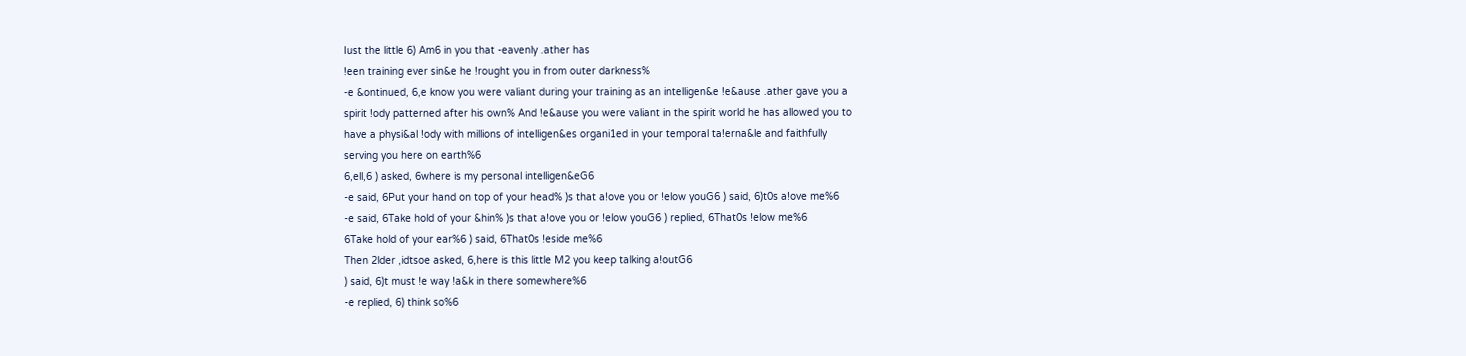Iust the little 6) Am6 in you that -eavenly .ather has
!een training ever sin&e he !rought you in from outer darkness%
-e &ontinued, 6,e know you were valiant during your training as an intelligen&e !e&ause .ather gave you a
spirit !ody patterned after his own% And !e&ause you were valiant in the spirit world he has allowed you to
have a physi&al !ody with millions of intelligen&es organi1ed in your temporal ta!erna&le and faithfully
serving you here on earth%6
6,ell,6 ) asked, 6where is my personal intelligen&eG6
-e said, 6Put your hand on top of your head% )s that a!ove you or !elow youG6 ) said, 6)t0s a!ove me%6
-e said, 6Take hold of your &hin% )s that a!ove you or !elow youG6 ) replied, 6That0s !elow me%6
6Take hold of your ear%6 ) said, 6That0s !eside me%6
Then 2lder ,idtsoe asked, 6,here is this little M2 you keep talking a!outG6
) said, 6)t must !e way !a&k in there somewhere%6
-e replied, 6) think so%6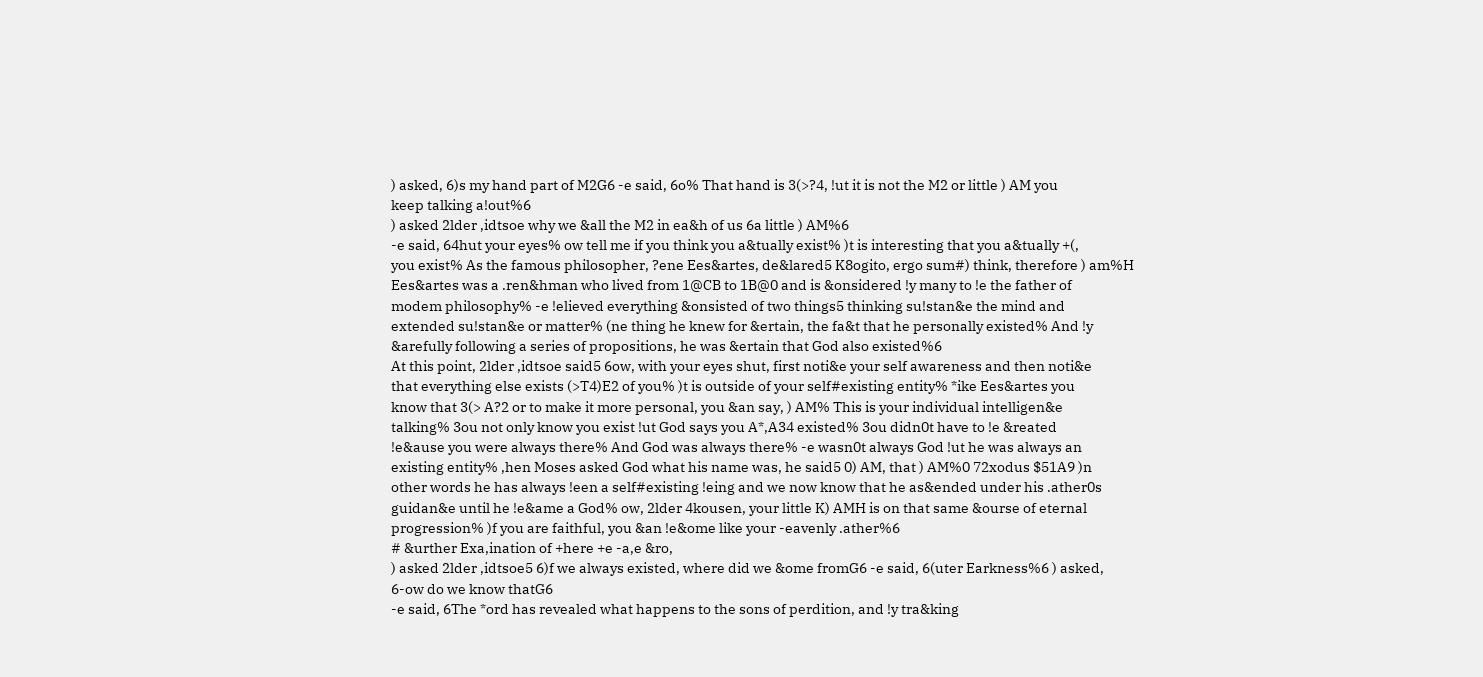) asked, 6)s my hand part of M2G6 -e said, 6o% That hand is 3(>?4, !ut it is not the M2 or little ) AM you
keep talking a!out%6
) asked 2lder ,idtsoe why we &all the M2 in ea&h of us 6a little ) AM%6
-e said, 64hut your eyes% ow tell me if you think you a&tually exist% )t is interesting that you a&tually +(,
you exist% As the famous philosopher, ?ene Ees&artes, de&lared5 K8ogito, ergo sum#) think, therefore ) am%H
Ees&artes was a .ren&hman who lived from 1@CB to 1B@0 and is &onsidered !y many to !e the father of
modem philosophy% -e !elieved everything &onsisted of two things5 thinking su!stan&e the mind and
extended su!stan&e or matter% (ne thing he knew for &ertain, the fa&t that he personally existed% And !y
&arefully following a series of propositions, he was &ertain that God also existed%6
At this point, 2lder ,idtsoe said5 6ow, with your eyes shut, first noti&e your self awareness and then noti&e
that everything else exists (>T4)E2 of you% )t is outside of your self#existing entity% *ike Ees&artes you
know that 3(> A?2 or to make it more personal, you &an say, ) AM% This is your individual intelligen&e
talking% 3ou not only know you exist !ut God says you A*,A34 existed% 3ou didn0t have to !e &reated
!e&ause you were always there% And God was always there% -e wasn0t always God !ut he was always an
existing entity% ,hen Moses asked God what his name was, he said5 0) AM, that ) AM%0 72xodus $51A9 )n
other words he has always !een a self#existing !eing and we now know that he as&ended under his .ather0s
guidan&e until he !e&ame a God% ow, 2lder 4kousen, your little K) AMH is on that same &ourse of eternal
progression% )f you are faithful, you &an !e&ome like your -eavenly .ather%6
# &urther Exa,ination of +here +e -a,e &ro,
) asked 2lder ,idtsoe5 6)f we always existed, where did we &ome fromG6 -e said, 6(uter Earkness%6 ) asked,
6-ow do we know thatG6
-e said, 6The *ord has revealed what happens to the sons of perdition, and !y tra&king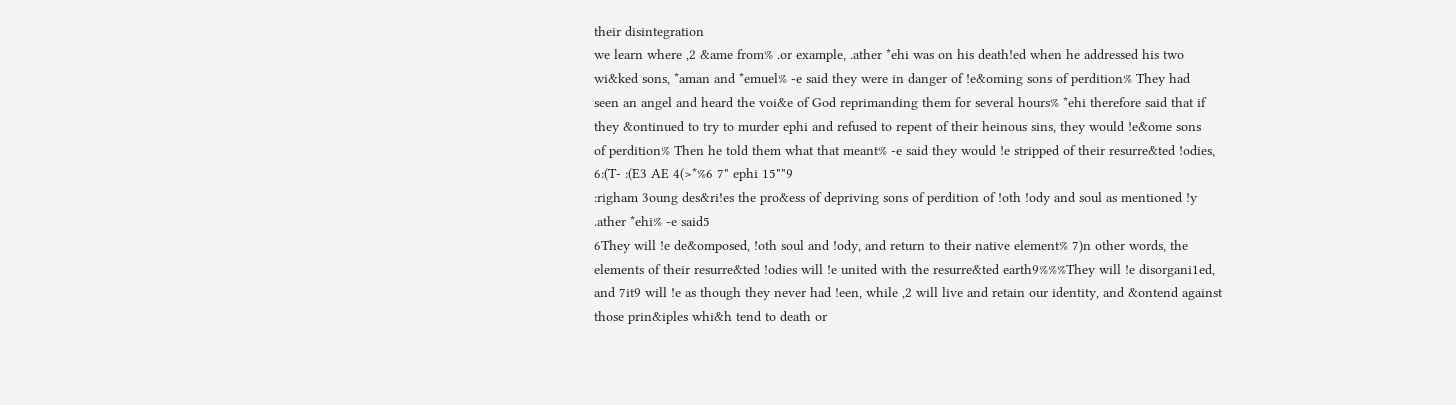their disintegration
we learn where ,2 &ame from% .or example, .ather *ehi was on his death!ed when he addressed his two
wi&ked sons, *aman and *emuel% -e said they were in danger of !e&oming sons of perdition% They had
seen an angel and heard the voi&e of God reprimanding them for several hours% *ehi therefore said that if
they &ontinued to try to murder ephi and refused to repent of their heinous sins, they would !e&ome sons
of perdition% Then he told them what that meant% -e said they would !e stripped of their resurre&ted !odies,
6:(T- :(E3 AE 4(>*%6 7" ephi 15""9
:righam 3oung des&ri!es the pro&ess of depriving sons of perdition of !oth !ody and soul as mentioned !y
.ather *ehi% -e said5
6They will !e de&omposed, !oth soul and !ody, and return to their native element% 7)n other words, the
elements of their resurre&ted !odies will !e united with the resurre&ted earth9%%%They will !e disorgani1ed,
and 7it9 will !e as though they never had !een, while ,2 will live and retain our identity, and &ontend against
those prin&iples whi&h tend to death or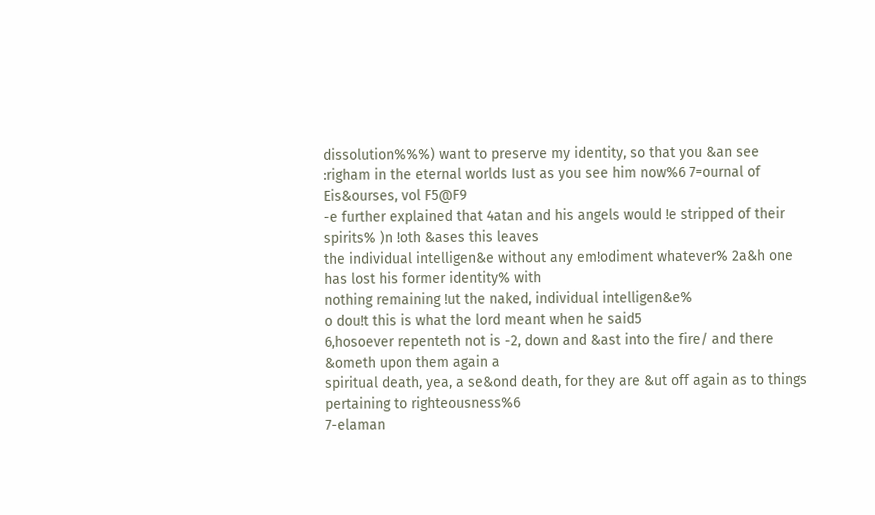dissolution%%%) want to preserve my identity, so that you &an see
:righam in the eternal worlds Iust as you see him now%6 7=ournal of Eis&ourses, vol F5@F9
-e further explained that 4atan and his angels would !e stripped of their spirits% )n !oth &ases this leaves
the individual intelligen&e without any em!odiment whatever% 2a&h one has lost his former identity% with
nothing remaining !ut the naked, individual intelligen&e%
o dou!t this is what the lord meant when he said5
6,hosoever repenteth not is -2, down and &ast into the fire/ and there &ometh upon them again a
spiritual death, yea, a se&ond death, for they are &ut off again as to things pertaining to righteousness%6
7-elaman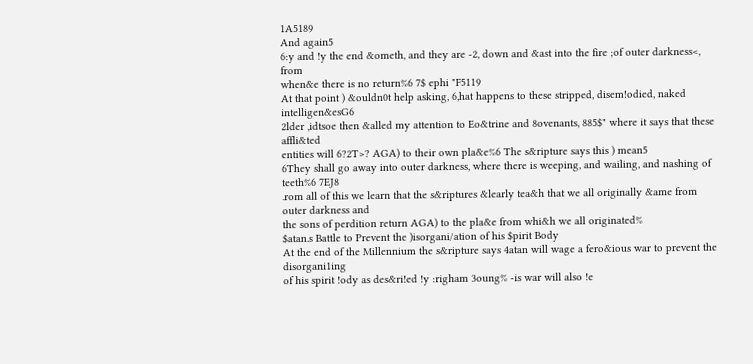1A5189
And again5
6:y and !y the end &ometh, and they are -2, down and &ast into the fire ;of outer darkness<, from
when&e there is no return%6 7$ ephi "F5119
At that point ) &ouldn0t help asking, 6,hat happens to these stripped, disem!odied, naked intelligen&esG6
2lder ,idtsoe then &alled my attention to Eo&trine and 8ovenants, 885$" where it says that these affli&ted
entities will 6?2T>? AGA) to their own pla&e%6 The s&ripture says this ) mean5
6They shall go away into outer darkness, where there is weeping, and wailing, and nashing of teeth%6 7EJ8
.rom all of this we learn that the s&riptures &learly tea&h that we all originally &ame from outer darkness and
the sons of perdition return AGA) to the pla&e from whi&h we all originated%
$atan.s Battle to Prevent the )isorgani/ation of his $pirit Body
At the end of the Millennium the s&ripture says 4atan will wage a fero&ious war to prevent the disorgani1ing
of his spirit !ody as des&ri!ed !y :righam 3oung% -is war will also !e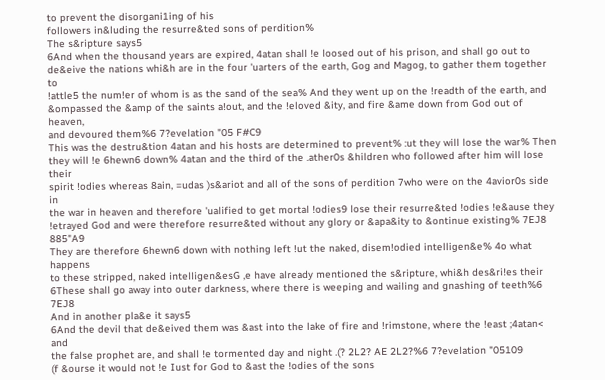to prevent the disorgani1ing of his
followers in&luding the resurre&ted sons of perdition%
The s&ripture says5
6And when the thousand years are expired, 4atan shall !e loosed out of his prison, and shall go out to
de&eive the nations whi&h are in the four 'uarters of the earth, Gog and Magog, to gather them together to
!attle5 the num!er of whom is as the sand of the sea% And they went up on the !readth of the earth, and
&ompassed the &amp of the saints a!out, and the !eloved &ity, and fire &ame down from God out of heaven,
and devoured them%6 7?evelation "05 F#C9
This was the destru&tion 4atan and his hosts are determined to prevent% :ut they will lose the war% Then
they will !e 6hewn6 down% 4atan and the third of the .ather0s &hildren who followed after him will lose their
spirit !odies whereas 8ain, =udas )s&ariot and all of the sons of perdition 7who were on the 4avior0s side in
the war in heaven and therefore 'ualified to get mortal !odies9 lose their resurre&ted !odies !e&ause they
!etrayed God and were therefore resurre&ted without any glory or &apa&ity to &ontinue existing% 7EJ8 885"A9
They are therefore 6hewn6 down with nothing left !ut the naked, disem!odied intelligen&e% 4o what happens
to these stripped, naked intelligen&esG ,e have already mentioned the s&ripture, whi&h des&ri!es their
6These shall go away into outer darkness, where there is weeping and wailing and gnashing of teeth%6 7EJ8
And in another pla&e it says5
6And the devil that de&eived them was &ast into the lake of fire and !rimstone, where the !east ;4atan< and
the false prophet are, and shall !e tormented day and night .(? 2L2? AE 2L2?%6 7?evelation "05109
(f &ourse it would not !e Iust for God to &ast the !odies of the sons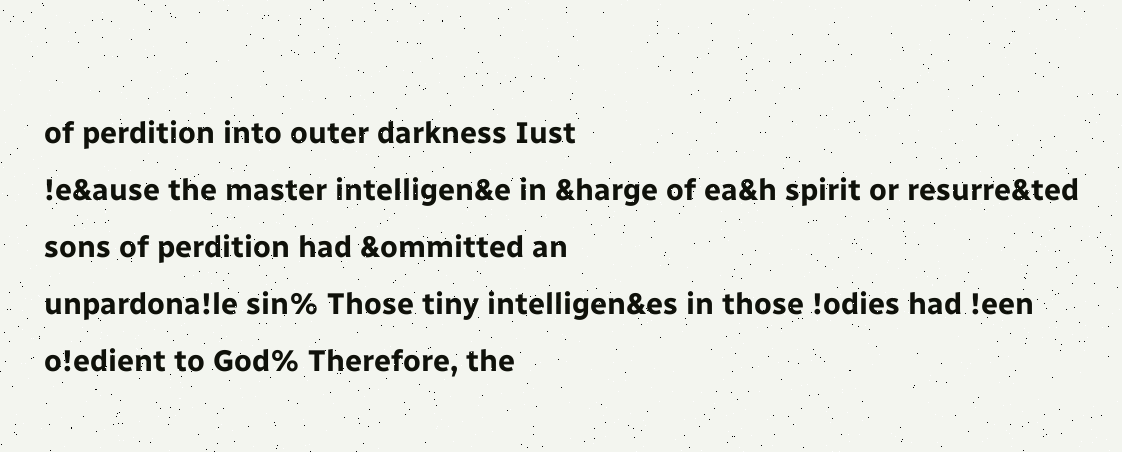of perdition into outer darkness Iust
!e&ause the master intelligen&e in &harge of ea&h spirit or resurre&ted sons of perdition had &ommitted an
unpardona!le sin% Those tiny intelligen&es in those !odies had !een o!edient to God% Therefore, the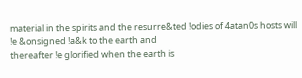material in the spirits and the resurre&ted !odies of 4atan0s hosts will !e &onsigned !a&k to the earth and
thereafter !e glorified when the earth is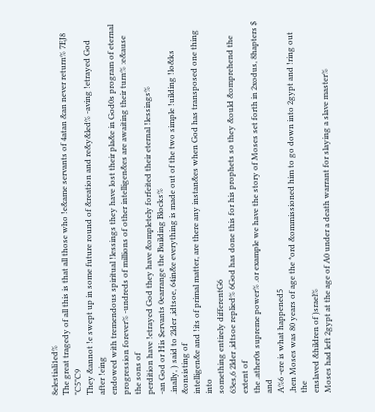8elestiali1ed%
The great tragedy of all this is that all those who !e&ame servants of 4atan &an never return% 7EJ8 "C5"C9
They &annot !e swept up in some future round of &reation and re&y&led% -aving !etrayed God after !eing
endowed with tremendous spiritual !lessings they have lost their pla&e in God0s program of eternal
progression forever% -undreds of millions of other intelligen&es are awaiting their turn% :e&ause the sons of
perdition have !etrayed God they have &ompletely forfeited their eternal !lessings%
-an God or His $ervants 0earrange the Building Blocks%
.inally, ) said to 2lder ,idtsoe, 64in&e everything is made out of the two simple !uilding !lo&ks &onsisting of
intelligen&e and !its of primal matter, are there any instan&es when God has transposed one thing into
something entirely differentG6
63es,6 2lder ,idtsoe replied% 6God has done this for his prophets so they &ould &omprehend the extent of
the .ather0s supreme power% .or example we have the story of Moses set forth in 2xodus, 8hapters $ and
A%6 -ere is what happened5
,hen Moses was 80 years of age the *ord &ommissioned him to go down into 2gypt and !ring out the
enslaved &hildren of )srael%
Moses had left 2gypt at the age of A0 under a death warrant for slaying a slave master%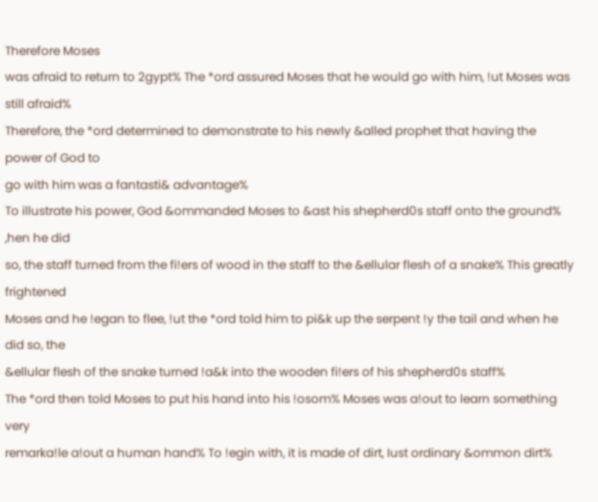Therefore Moses
was afraid to return to 2gypt% The *ord assured Moses that he would go with him, !ut Moses was still afraid%
Therefore, the *ord determined to demonstrate to his newly &alled prophet that having the power of God to
go with him was a fantasti& advantage%
To illustrate his power, God &ommanded Moses to &ast his shepherd0s staff onto the ground% ,hen he did
so, the staff turned from the fi!ers of wood in the staff to the &ellular flesh of a snake% This greatly frightened
Moses and he !egan to flee, !ut the *ord told him to pi&k up the serpent !y the tail and when he did so, the
&ellular flesh of the snake turned !a&k into the wooden fi!ers of his shepherd0s staff%
The *ord then told Moses to put his hand into his !osom% Moses was a!out to learn something very
remarka!le a!out a human hand% To !egin with, it is made of dirt, Iust ordinary &ommon dirt%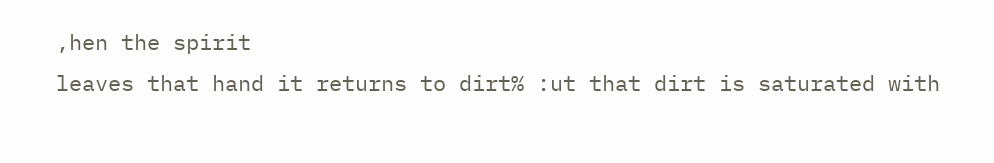,hen the spirit
leaves that hand it returns to dirt% :ut that dirt is saturated with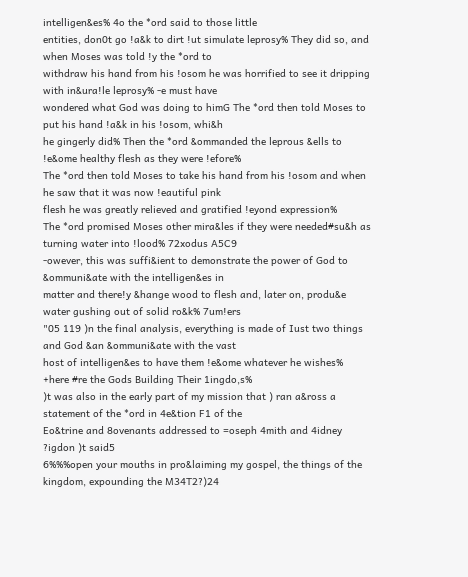intelligen&es% 4o the *ord said to those little
entities, don0t go !a&k to dirt !ut simulate leprosy% They did so, and when Moses was told !y the *ord to
withdraw his hand from his !osom he was horrified to see it dripping with in&ura!le leprosy% -e must have
wondered what God was doing to himG The *ord then told Moses to put his hand !a&k in his !osom, whi&h
he gingerly did% Then the *ord &ommanded the leprous &ells to !e&ome healthy flesh as they were !efore%
The *ord then told Moses to take his hand from his !osom and when he saw that it was now !eautiful pink
flesh he was greatly relieved and gratified !eyond expression%
The *ord promised Moses other mira&les if they were needed#su&h as turning water into !lood% 72xodus A5C9
-owever, this was suffi&ient to demonstrate the power of God to &ommuni&ate with the intelligen&es in
matter and there!y &hange wood to flesh and, later on, produ&e water gushing out of solid ro&k% 7um!ers
"05 119 )n the final analysis, everything is made of Iust two things and God &an &ommuni&ate with the vast
host of intelligen&es to have them !e&ome whatever he wishes%
+here #re the Gods Building Their 1ingdo,s%
)t was also in the early part of my mission that ) ran a&ross a statement of the *ord in 4e&tion F1 of the
Eo&trine and 8ovenants addressed to =oseph 4mith and 4idney ?igdon )t said5
6%%%open your mouths in pro&laiming my gospel, the things of the kingdom, expounding the M34T2?)24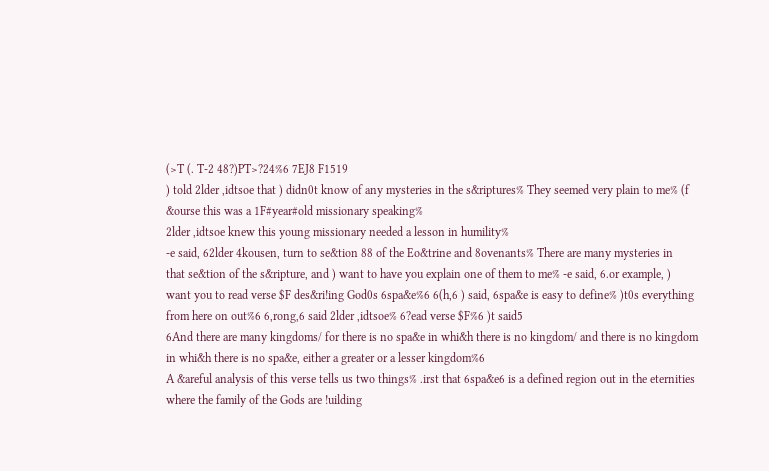(>T (. T-2 48?)PT>?24%6 7EJ8 F1519
) told 2lder ,idtsoe that ) didn0t know of any mysteries in the s&riptures% They seemed very plain to me% (f
&ourse this was a 1F#year#old missionary speaking%
2lder ,idtsoe knew this young missionary needed a lesson in humility%
-e said, 62lder 4kousen, turn to se&tion 88 of the Eo&trine and 8ovenants% There are many mysteries in
that se&tion of the s&ripture, and ) want to have you explain one of them to me% -e said, 6.or example, )
want you to read verse $F des&ri!ing God0s 6spa&e%6 6(h,6 ) said, 6spa&e is easy to define% )t0s everything
from here on out%6 6,rong,6 said 2lder ,idtsoe% 6?ead verse $F%6 )t said5
6And there are many kingdoms/ for there is no spa&e in whi&h there is no kingdom/ and there is no kingdom
in whi&h there is no spa&e, either a greater or a lesser kingdom%6
A &areful analysis of this verse tells us two things% .irst that 6spa&e6 is a defined region out in the eternities
where the family of the Gods are !uilding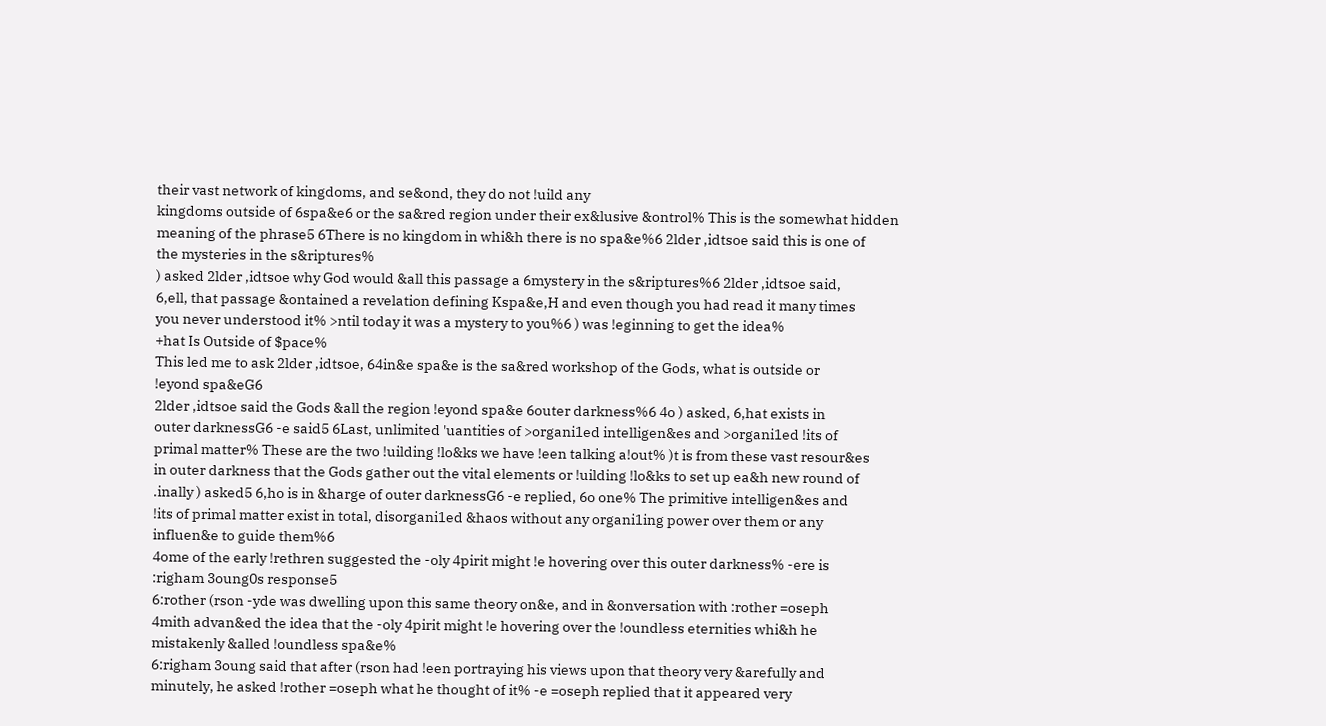their vast network of kingdoms, and se&ond, they do not !uild any
kingdoms outside of 6spa&e6 or the sa&red region under their ex&lusive &ontrol% This is the somewhat hidden
meaning of the phrase5 6There is no kingdom in whi&h there is no spa&e%6 2lder ,idtsoe said this is one of
the mysteries in the s&riptures%
) asked 2lder ,idtsoe why God would &all this passage a 6mystery in the s&riptures%6 2lder ,idtsoe said,
6,ell, that passage &ontained a revelation defining Kspa&e,H and even though you had read it many times
you never understood it% >ntil today it was a mystery to you%6 ) was !eginning to get the idea%
+hat Is Outside of $pace%
This led me to ask 2lder ,idtsoe, 64in&e spa&e is the sa&red workshop of the Gods, what is outside or
!eyond spa&eG6
2lder ,idtsoe said the Gods &all the region !eyond spa&e 6outer darkness%6 4o ) asked, 6,hat exists in
outer darknessG6 -e said5 6Last, unlimited 'uantities of >organi1ed intelligen&es and >organi1ed !its of
primal matter% These are the two !uilding !lo&ks we have !een talking a!out% )t is from these vast resour&es
in outer darkness that the Gods gather out the vital elements or !uilding !lo&ks to set up ea&h new round of
.inally ) asked5 6,ho is in &harge of outer darknessG6 -e replied, 6o one% The primitive intelligen&es and
!its of primal matter exist in total, disorgani1ed &haos without any organi1ing power over them or any
influen&e to guide them%6
4ome of the early !rethren suggested the -oly 4pirit might !e hovering over this outer darkness% -ere is
:righam 3oung0s response5
6:rother (rson -yde was dwelling upon this same theory on&e, and in &onversation with :rother =oseph
4mith advan&ed the idea that the -oly 4pirit might !e hovering over the !oundless eternities whi&h he
mistakenly &alled !oundless spa&e%
6:righam 3oung said that after (rson had !een portraying his views upon that theory very &arefully and
minutely, he asked !rother =oseph what he thought of it% -e =oseph replied that it appeared very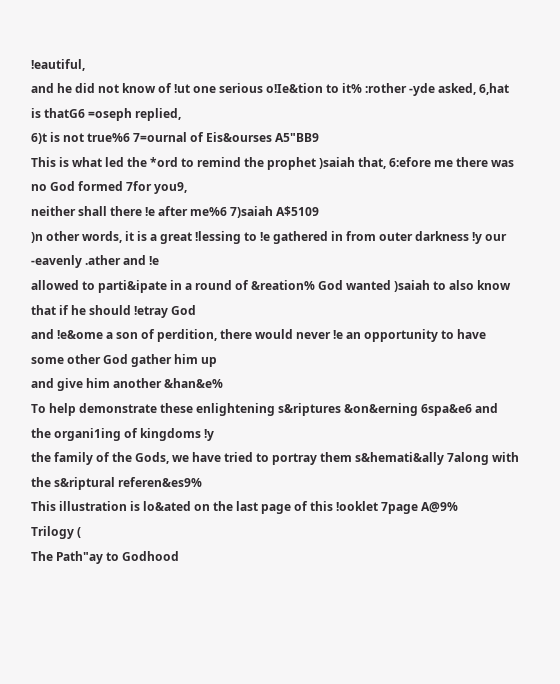!eautiful,
and he did not know of !ut one serious o!Ie&tion to it% :rother -yde asked, 6,hat is thatG6 =oseph replied,
6)t is not true%6 7=ournal of Eis&ourses A5"BB9
This is what led the *ord to remind the prophet )saiah that, 6:efore me there was no God formed 7for you9,
neither shall there !e after me%6 7)saiah A$5109
)n other words, it is a great !lessing to !e gathered in from outer darkness !y our -eavenly .ather and !e
allowed to parti&ipate in a round of &reation% God wanted )saiah to also know that if he should !etray God
and !e&ome a son of perdition, there would never !e an opportunity to have some other God gather him up
and give him another &han&e%
To help demonstrate these enlightening s&riptures &on&erning 6spa&e6 and the organi1ing of kingdoms !y
the family of the Gods, we have tried to portray them s&hemati&ally 7along with the s&riptural referen&es9%
This illustration is lo&ated on the last page of this !ooklet 7page A@9%
Trilogy (
The Path"ay to Godhood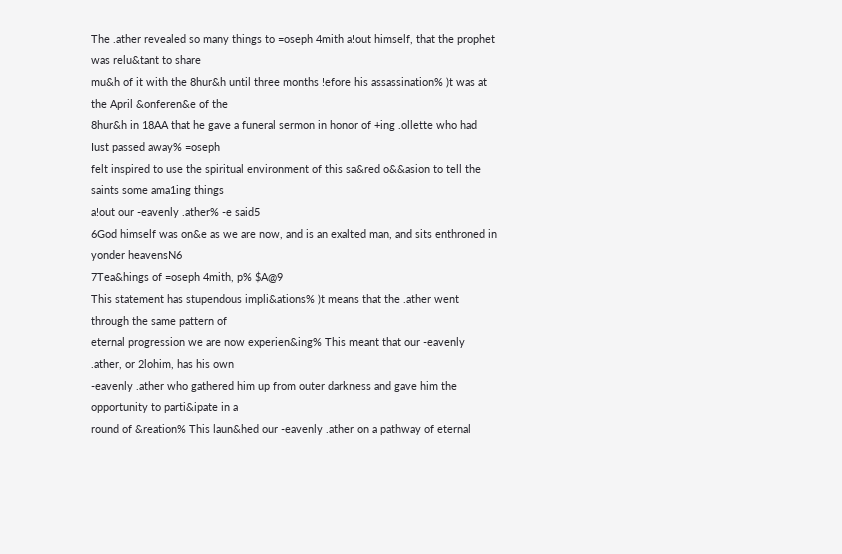The .ather revealed so many things to =oseph 4mith a!out himself, that the prophet was relu&tant to share
mu&h of it with the 8hur&h until three months !efore his assassination% )t was at the April &onferen&e of the
8hur&h in 18AA that he gave a funeral sermon in honor of +ing .ollette who had Iust passed away% =oseph
felt inspired to use the spiritual environment of this sa&red o&&asion to tell the saints some ama1ing things
a!out our -eavenly .ather% -e said5
6God himself was on&e as we are now, and is an exalted man, and sits enthroned in yonder heavensN6
7Tea&hings of =oseph 4mith, p% $A@9
This statement has stupendous impli&ations% )t means that the .ather went through the same pattern of
eternal progression we are now experien&ing% This meant that our -eavenly .ather, or 2lohim, has his own
-eavenly .ather who gathered him up from outer darkness and gave him the opportunity to parti&ipate in a
round of &reation% This laun&hed our -eavenly .ather on a pathway of eternal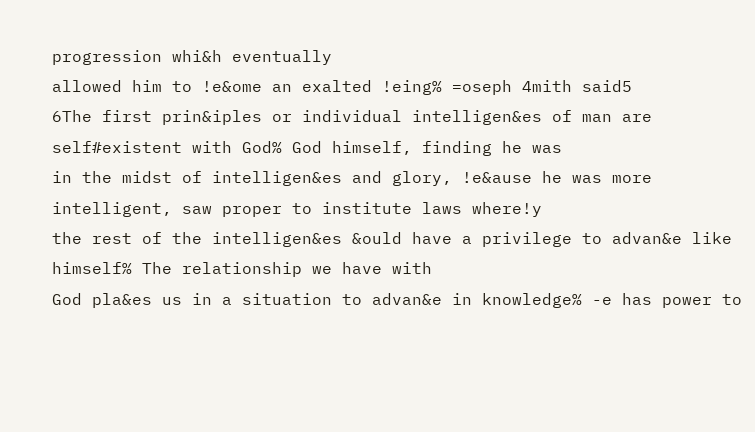progression whi&h eventually
allowed him to !e&ome an exalted !eing% =oseph 4mith said5
6The first prin&iples or individual intelligen&es of man are self#existent with God% God himself, finding he was
in the midst of intelligen&es and glory, !e&ause he was more intelligent, saw proper to institute laws where!y
the rest of the intelligen&es &ould have a privilege to advan&e like himself% The relationship we have with
God pla&es us in a situation to advan&e in knowledge% -e has power to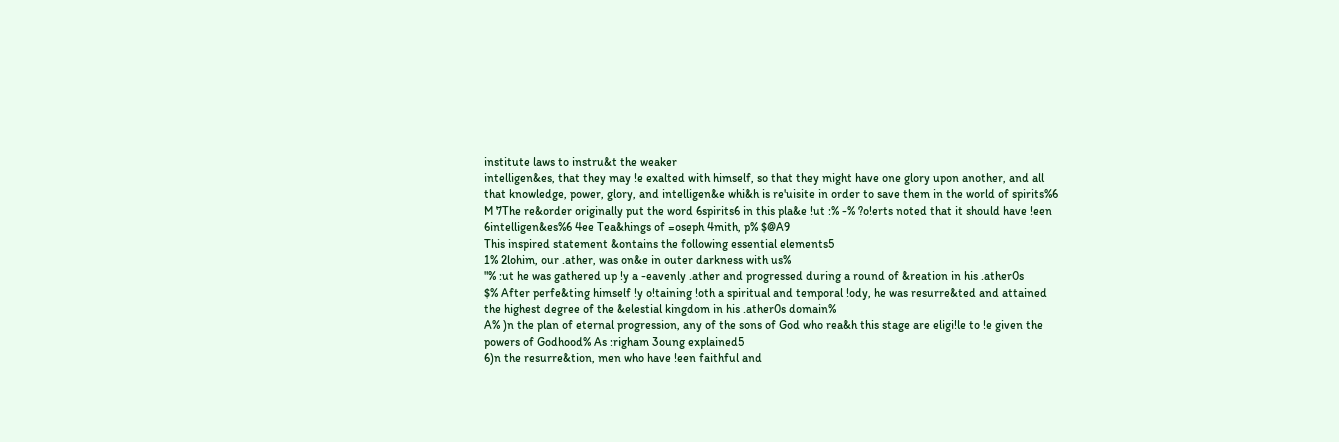institute laws to instru&t the weaker
intelligen&es, that they may !e exalted with himself, so that they might have one glory upon another, and all
that knowledge, power, glory, and intelligen&e whi&h is re'uisite in order to save them in the world of spirits%6
M 7The re&order originally put the word 6spirits6 in this pla&e !ut :% -% ?o!erts noted that it should have !een
6intelligen&es%6 4ee Tea&hings of =oseph 4mith, p% $@A9
This inspired statement &ontains the following essential elements5
1% 2lohim, our .ather, was on&e in outer darkness with us%
"% :ut he was gathered up !y a -eavenly .ather and progressed during a round of &reation in his .ather0s
$% After perfe&ting himself !y o!taining !oth a spiritual and temporal !ody, he was resurre&ted and attained
the highest degree of the &elestial kingdom in his .ather0s domain%
A% )n the plan of eternal progression, any of the sons of God who rea&h this stage are eligi!le to !e given the
powers of Godhood% As :righam 3oung explained5
6)n the resurre&tion, men who have !een faithful and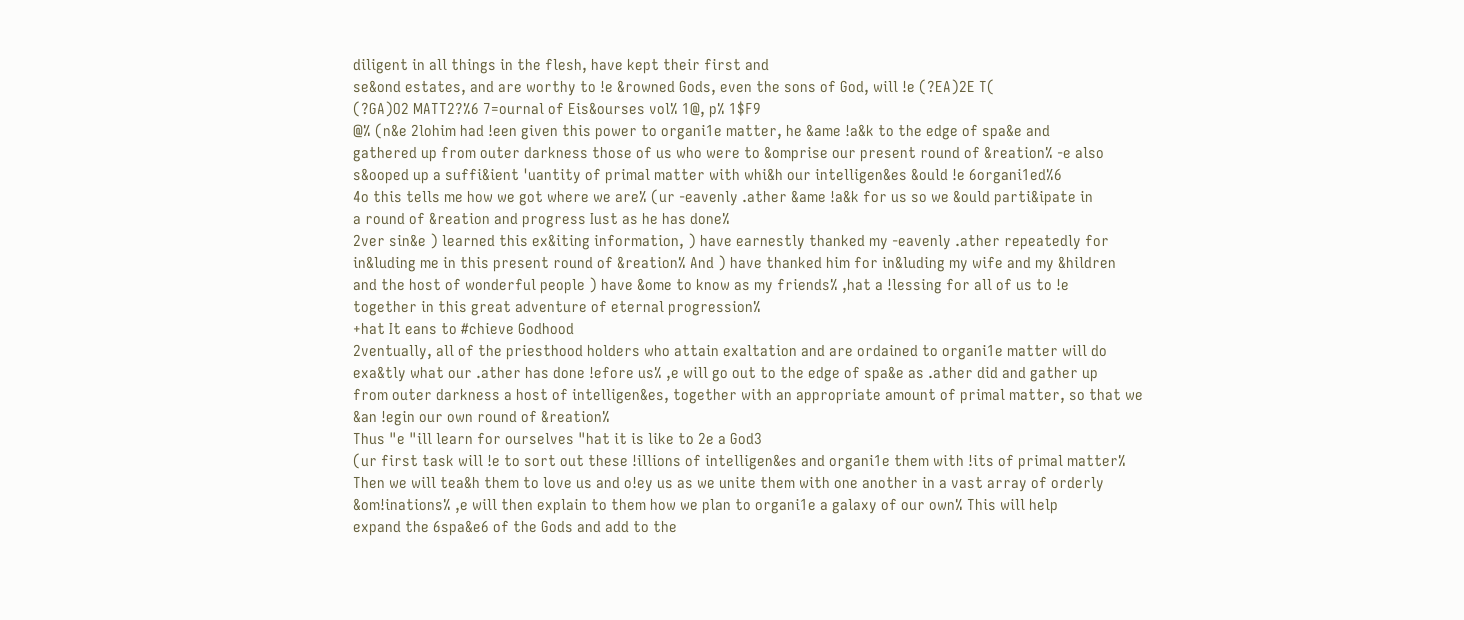diligent in all things in the flesh, have kept their first and
se&ond estates, and are worthy to !e &rowned Gods, even the sons of God, will !e (?EA)2E T(
(?GA)O2 MATT2?%6 7=ournal of Eis&ourses vol% 1@, p% 1$F9
@% (n&e 2lohim had !een given this power to organi1e matter, he &ame !a&k to the edge of spa&e and
gathered up from outer darkness those of us who were to &omprise our present round of &reation% -e also
s&ooped up a suffi&ient 'uantity of primal matter with whi&h our intelligen&es &ould !e 6organi1ed%6
4o this tells me how we got where we are% (ur -eavenly .ather &ame !a&k for us so we &ould parti&ipate in
a round of &reation and progress Iust as he has done%
2ver sin&e ) learned this ex&iting information, ) have earnestly thanked my -eavenly .ather repeatedly for
in&luding me in this present round of &reation% And ) have thanked him for in&luding my wife and my &hildren
and the host of wonderful people ) have &ome to know as my friends% ,hat a !lessing for all of us to !e
together in this great adventure of eternal progression%
+hat It eans to #chieve Godhood
2ventually, all of the priesthood holders who attain exaltation and are ordained to organi1e matter will do
exa&tly what our .ather has done !efore us% ,e will go out to the edge of spa&e as .ather did and gather up
from outer darkness a host of intelligen&es, together with an appropriate amount of primal matter, so that we
&an !egin our own round of &reation%
Thus "e "ill learn for ourselves "hat it is like to 2e a God3
(ur first task will !e to sort out these !illions of intelligen&es and organi1e them with !its of primal matter%
Then we will tea&h them to love us and o!ey us as we unite them with one another in a vast array of orderly
&om!inations% ,e will then explain to them how we plan to organi1e a galaxy of our own% This will help
expand the 6spa&e6 of the Gods and add to the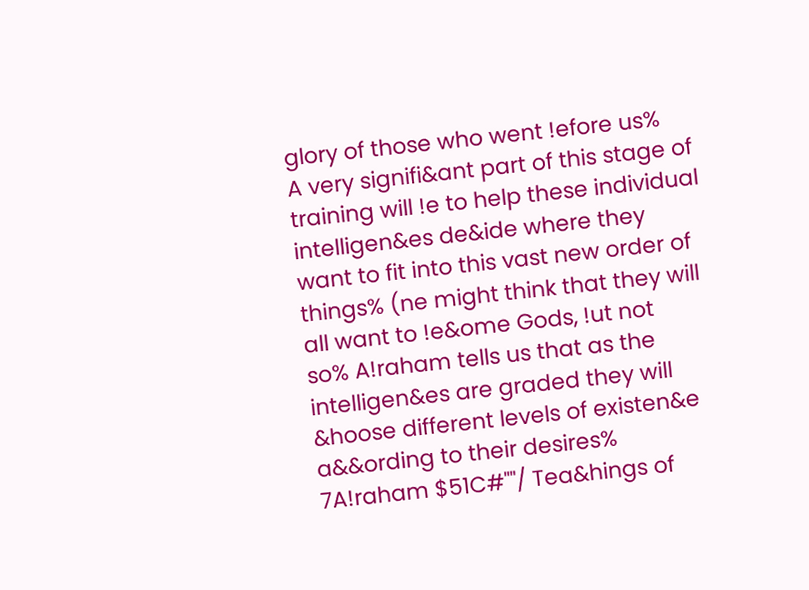glory of those who went !efore us%
A very signifi&ant part of this stage of training will !e to help these individual intelligen&es de&ide where they
want to fit into this vast new order of things% (ne might think that they will all want to !e&ome Gods, !ut not
so% A!raham tells us that as the intelligen&es are graded they will &hoose different levels of existen&e
a&&ording to their desires% 7A!raham $51C#""/ Tea&hings of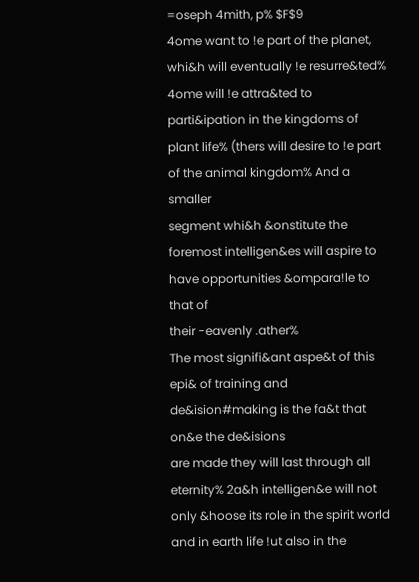=oseph 4mith, p% $F$9
4ome want to !e part of the planet, whi&h will eventually !e resurre&ted% 4ome will !e attra&ted to
parti&ipation in the kingdoms of plant life% (thers will desire to !e part of the animal kingdom% And a smaller
segment whi&h &onstitute the foremost intelligen&es will aspire to have opportunities &ompara!le to that of
their -eavenly .ather%
The most signifi&ant aspe&t of this epi& of training and de&ision#making is the fa&t that on&e the de&isions
are made they will last through all eternity% 2a&h intelligen&e will not only &hoose its role in the spirit world
and in earth life !ut also in the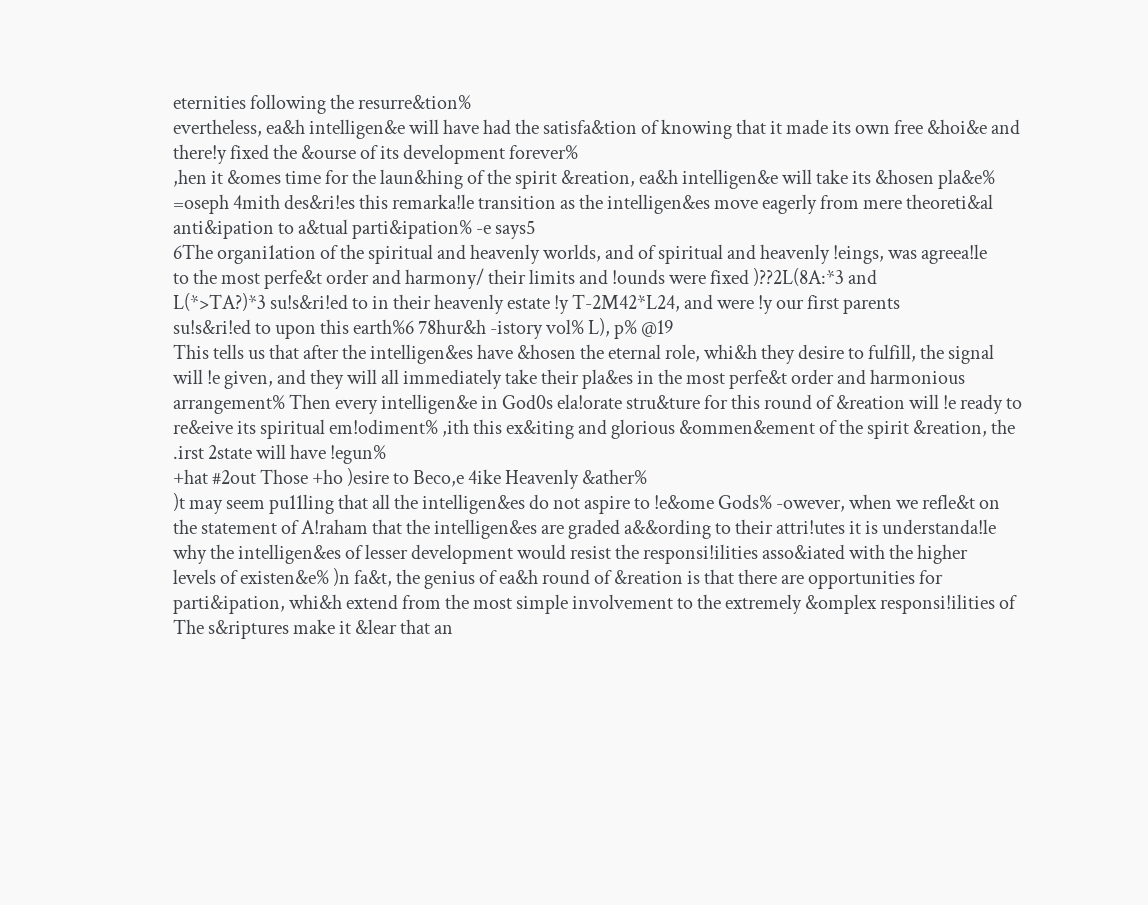eternities following the resurre&tion%
evertheless, ea&h intelligen&e will have had the satisfa&tion of knowing that it made its own free &hoi&e and
there!y fixed the &ourse of its development forever%
,hen it &omes time for the laun&hing of the spirit &reation, ea&h intelligen&e will take its &hosen pla&e%
=oseph 4mith des&ri!es this remarka!le transition as the intelligen&es move eagerly from mere theoreti&al
anti&ipation to a&tual parti&ipation% -e says5
6The organi1ation of the spiritual and heavenly worlds, and of spiritual and heavenly !eings, was agreea!le
to the most perfe&t order and harmony/ their limits and !ounds were fixed )??2L(8A:*3 and
L(*>TA?)*3 su!s&ri!ed to in their heavenly estate !y T-2M42*L24, and were !y our first parents
su!s&ri!ed to upon this earth%6 78hur&h -istory vol% L), p% @19
This tells us that after the intelligen&es have &hosen the eternal role, whi&h they desire to fulfill, the signal
will !e given, and they will all immediately take their pla&es in the most perfe&t order and harmonious
arrangement% Then every intelligen&e in God0s ela!orate stru&ture for this round of &reation will !e ready to
re&eive its spiritual em!odiment% ,ith this ex&iting and glorious &ommen&ement of the spirit &reation, the
.irst 2state will have !egun%
+hat #2out Those +ho )esire to Beco,e 4ike Heavenly &ather%
)t may seem pu11ling that all the intelligen&es do not aspire to !e&ome Gods% -owever, when we refle&t on
the statement of A!raham that the intelligen&es are graded a&&ording to their attri!utes it is understanda!le
why the intelligen&es of lesser development would resist the responsi!ilities asso&iated with the higher
levels of existen&e% )n fa&t, the genius of ea&h round of &reation is that there are opportunities for
parti&ipation, whi&h extend from the most simple involvement to the extremely &omplex responsi!ilities of
The s&riptures make it &lear that an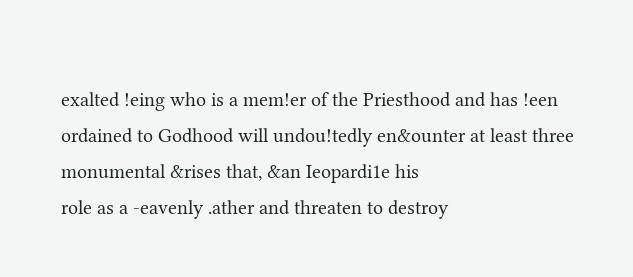exalted !eing who is a mem!er of the Priesthood and has !een
ordained to Godhood will undou!tedly en&ounter at least three monumental &rises that, &an Ieopardi1e his
role as a -eavenly .ather and threaten to destroy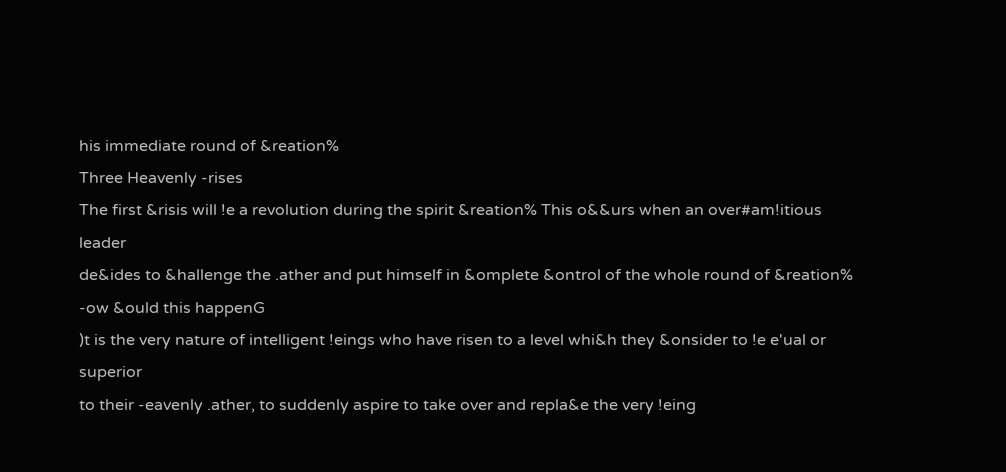his immediate round of &reation%
Three Heavenly -rises
The first &risis will !e a revolution during the spirit &reation% This o&&urs when an over#am!itious leader
de&ides to &hallenge the .ather and put himself in &omplete &ontrol of the whole round of &reation%
-ow &ould this happenG
)t is the very nature of intelligent !eings who have risen to a level whi&h they &onsider to !e e'ual or superior
to their -eavenly .ather, to suddenly aspire to take over and repla&e the very !eing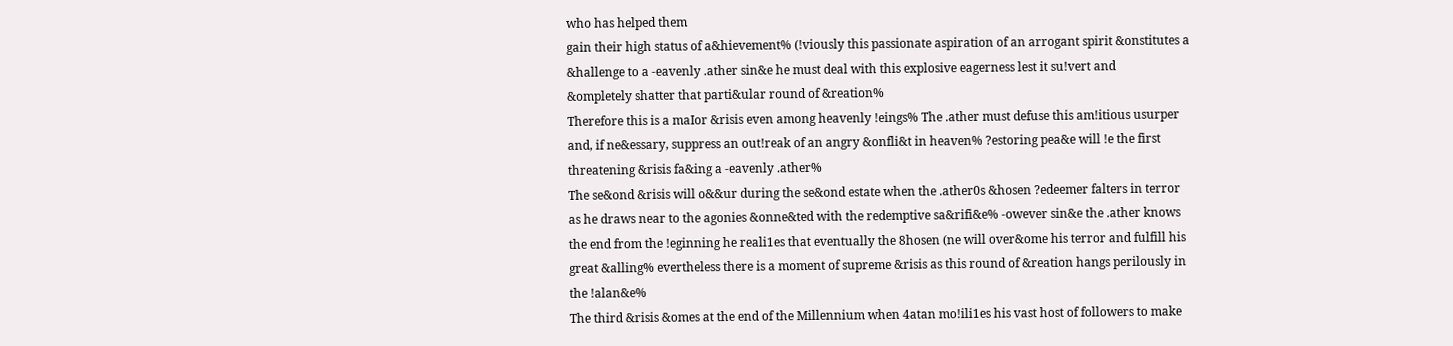who has helped them
gain their high status of a&hievement% (!viously this passionate aspiration of an arrogant spirit &onstitutes a
&hallenge to a -eavenly .ather sin&e he must deal with this explosive eagerness lest it su!vert and
&ompletely shatter that parti&ular round of &reation%
Therefore this is a maIor &risis even among heavenly !eings% The .ather must defuse this am!itious usurper
and, if ne&essary, suppress an out!reak of an angry &onfli&t in heaven% ?estoring pea&e will !e the first
threatening &risis fa&ing a -eavenly .ather%
The se&ond &risis will o&&ur during the se&ond estate when the .ather0s &hosen ?edeemer falters in terror
as he draws near to the agonies &onne&ted with the redemptive sa&rifi&e% -owever sin&e the .ather knows
the end from the !eginning he reali1es that eventually the 8hosen (ne will over&ome his terror and fulfill his
great &alling% evertheless there is a moment of supreme &risis as this round of &reation hangs perilously in
the !alan&e%
The third &risis &omes at the end of the Millennium when 4atan mo!ili1es his vast host of followers to make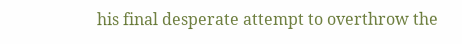his final desperate attempt to overthrow the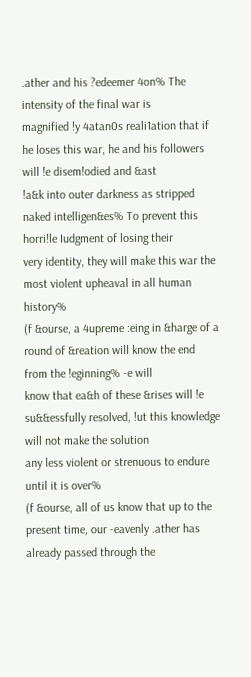.ather and his ?edeemer 4on% The intensity of the final war is
magnified !y 4atan0s reali1ation that if he loses this war, he and his followers will !e disem!odied and &ast
!a&k into outer darkness as stripped naked intelligen&es% To prevent this horri!le Iudgment of losing their
very identity, they will make this war the most violent upheaval in all human history%
(f &ourse, a 4upreme :eing in &harge of a round of &reation will know the end from the !eginning% -e will
know that ea&h of these &rises will !e su&&essfully resolved, !ut this knowledge will not make the solution
any less violent or strenuous to endure until it is over%
(f &ourse, all of us know that up to the present time, our -eavenly .ather has already passed through the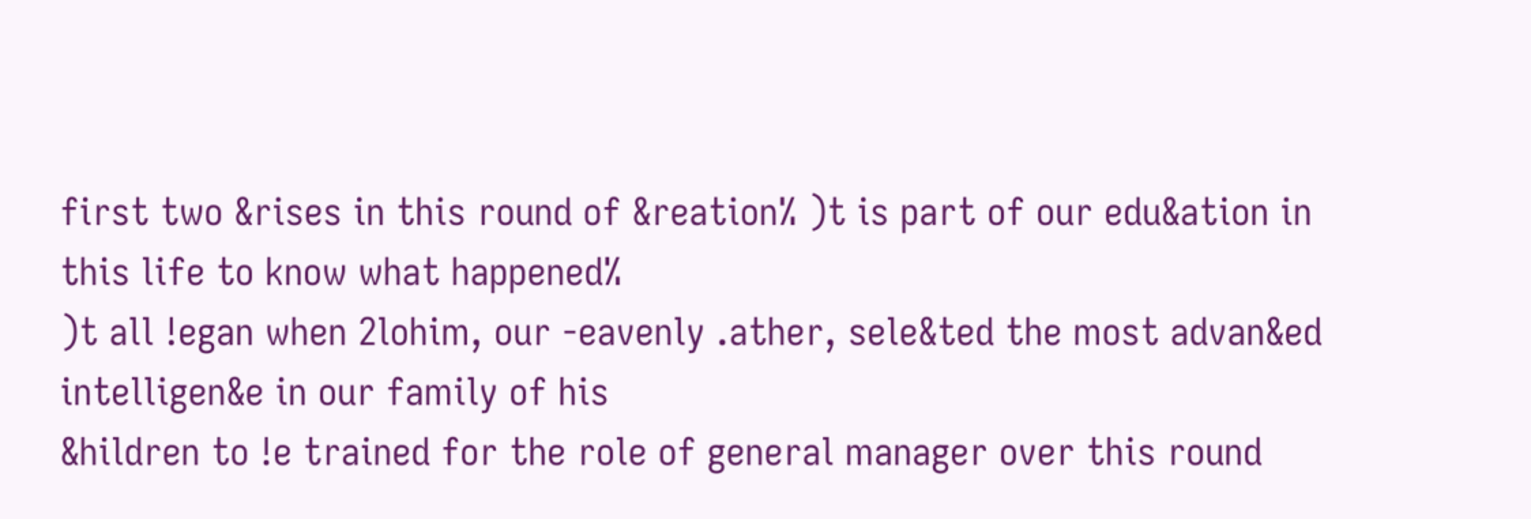first two &rises in this round of &reation% )t is part of our edu&ation in this life to know what happened%
)t all !egan when 2lohim, our -eavenly .ather, sele&ted the most advan&ed intelligen&e in our family of his
&hildren to !e trained for the role of general manager over this round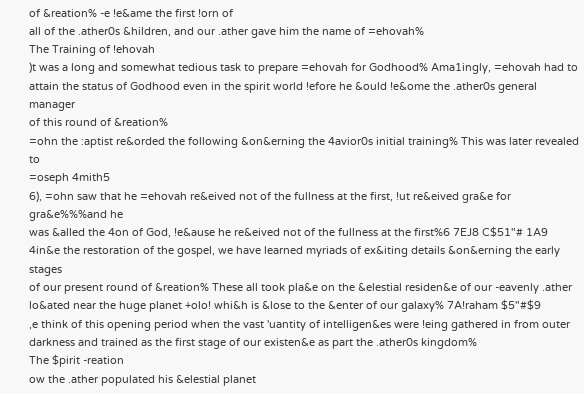of &reation% -e !e&ame the first !orn of
all of the .ather0s &hildren, and our .ather gave him the name of =ehovah%
The Training of !ehovah
)t was a long and somewhat tedious task to prepare =ehovah for Godhood% Ama1ingly, =ehovah had to
attain the status of Godhood even in the spirit world !efore he &ould !e&ome the .ather0s general manager
of this round of &reation%
=ohn the :aptist re&orded the following &on&erning the 4avior0s initial training% This was later revealed to
=oseph 4mith5
6), =ohn saw that he =ehovah re&eived not of the fullness at the first, !ut re&eived gra&e for gra&e%%%and he
was &alled the 4on of God, !e&ause he re&eived not of the fullness at the first%6 7EJ8 C$51"# 1A9
4in&e the restoration of the gospel, we have learned myriads of ex&iting details &on&erning the early stages
of our present round of &reation% These all took pla&e on the &elestial residen&e of our -eavenly .ather
lo&ated near the huge planet +olo! whi&h is &lose to the &enter of our galaxy% 7A!raham $5"#$9
,e think of this opening period when the vast 'uantity of intelligen&es were !eing gathered in from outer
darkness and trained as the first stage of our existen&e as part the .ather0s kingdom%
The $pirit -reation
ow the .ather populated his &elestial planet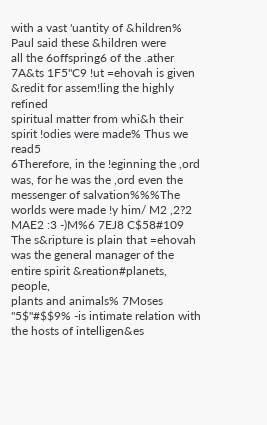with a vast 'uantity of &hildren% Paul said these &hildren were
all the 6offspring6 of the .ather 7A&ts 1F5"C9 !ut =ehovah is given &redit for assem!ling the highly refined
spiritual matter from whi&h their spirit !odies were made% Thus we read5
6Therefore, in the !eginning the ,ord was, for he was the ,ord even the messenger of salvation%%%The
worlds were made !y him/ M2 ,2?2 MAE2 :3 -)M%6 7EJ8 C$58#109
The s&ripture is plain that =ehovah was the general manager of the entire spirit &reation#planets, people,
plants and animals% 7Moses "5$"#$$9% -is intimate relation with the hosts of intelligen&es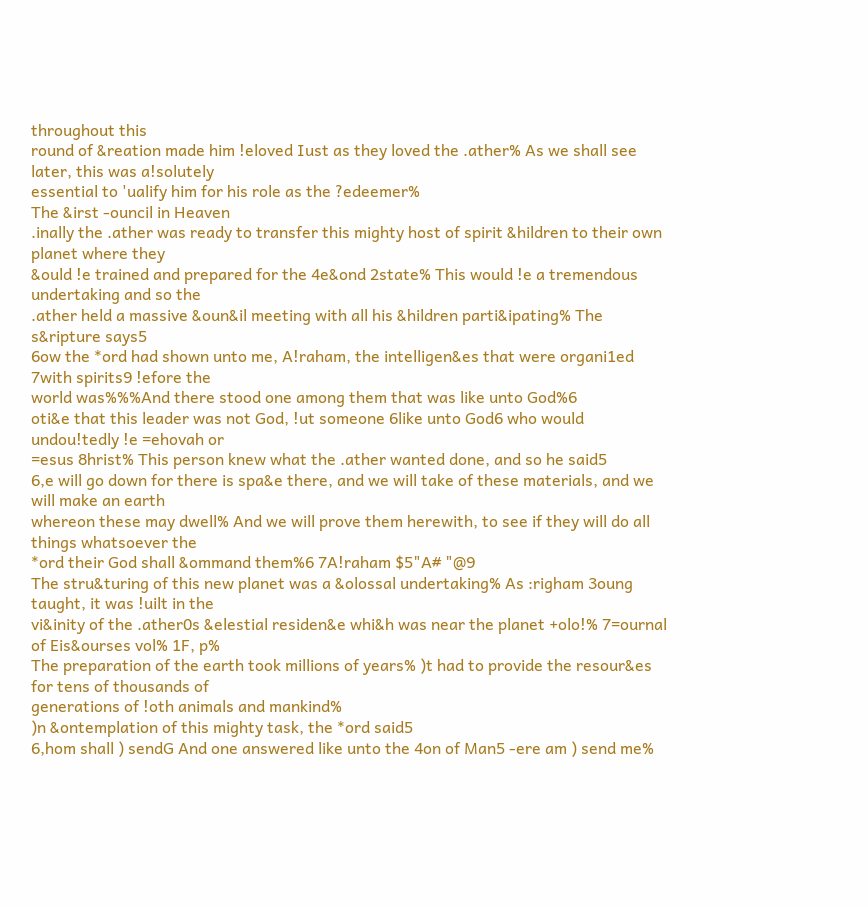throughout this
round of &reation made him !eloved Iust as they loved the .ather% As we shall see later, this was a!solutely
essential to 'ualify him for his role as the ?edeemer%
The &irst -ouncil in Heaven
.inally the .ather was ready to transfer this mighty host of spirit &hildren to their own planet where they
&ould !e trained and prepared for the 4e&ond 2state% This would !e a tremendous undertaking and so the
.ather held a massive &oun&il meeting with all his &hildren parti&ipating% The s&ripture says5
6ow the *ord had shown unto me, A!raham, the intelligen&es that were organi1ed 7with spirits9 !efore the
world was%%%And there stood one among them that was like unto God%6
oti&e that this leader was not God, !ut someone 6like unto God6 who would undou!tedly !e =ehovah or
=esus 8hrist% This person knew what the .ather wanted done, and so he said5
6,e will go down for there is spa&e there, and we will take of these materials, and we will make an earth
whereon these may dwell% And we will prove them herewith, to see if they will do all things whatsoever the
*ord their God shall &ommand them%6 7A!raham $5"A# "@9
The stru&turing of this new planet was a &olossal undertaking% As :righam 3oung taught, it was !uilt in the
vi&inity of the .ather0s &elestial residen&e whi&h was near the planet +olo!% 7=ournal of Eis&ourses vol% 1F, p%
The preparation of the earth took millions of years% )t had to provide the resour&es for tens of thousands of
generations of !oth animals and mankind%
)n &ontemplation of this mighty task, the *ord said5
6,hom shall ) sendG And one answered like unto the 4on of Man5 -ere am ) send me%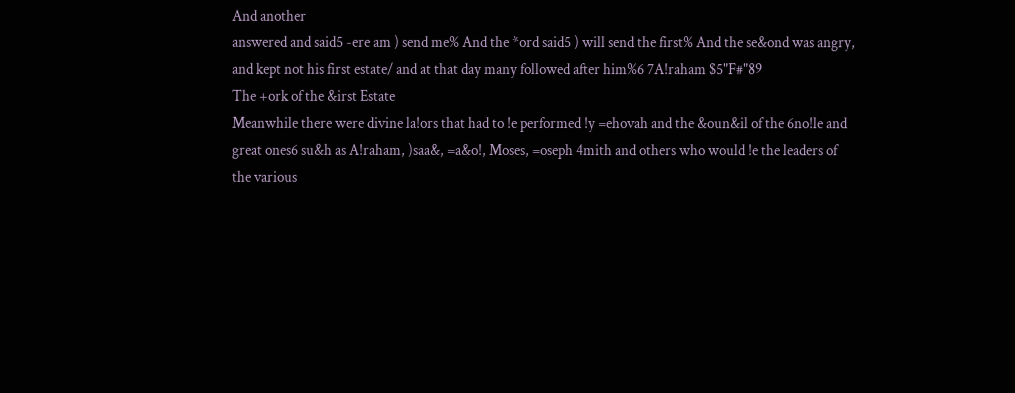And another
answered and said5 -ere am ) send me% And the *ord said5 ) will send the first% And the se&ond was angry,
and kept not his first estate/ and at that day many followed after him%6 7A!raham $5"F#"89
The +ork of the &irst Estate
Meanwhile there were divine la!ors that had to !e performed !y =ehovah and the &oun&il of the 6no!le and
great ones6 su&h as A!raham, )saa&, =a&o!, Moses, =oseph 4mith and others who would !e the leaders of
the various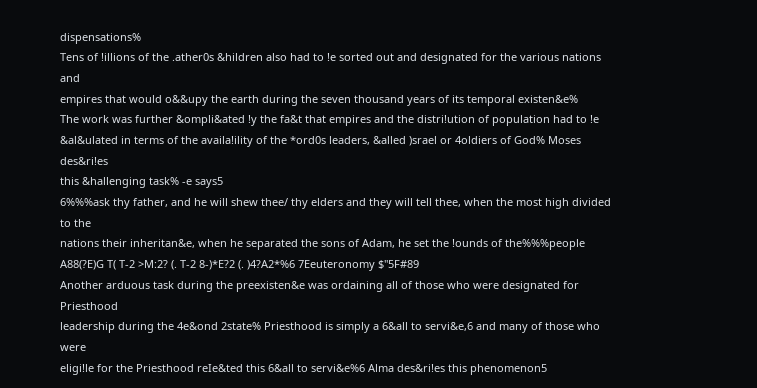dispensations%
Tens of !illions of the .ather0s &hildren also had to !e sorted out and designated for the various nations and
empires that would o&&upy the earth during the seven thousand years of its temporal existen&e%
The work was further &ompli&ated !y the fa&t that empires and the distri!ution of population had to !e
&al&ulated in terms of the availa!ility of the *ord0s leaders, &alled )srael or 4oldiers of God% Moses des&ri!es
this &hallenging task% -e says5
6%%%ask thy father, and he will shew thee/ thy elders and they will tell thee, when the most high divided to the
nations their inheritan&e, when he separated the sons of Adam, he set the !ounds of the%%%people
A88(?E)G T( T-2 >M:2? (. T-2 8-)*E?2 (. )4?A2*%6 7Eeuteronomy $"5F#89
Another arduous task during the preexisten&e was ordaining all of those who were designated for Priesthood
leadership during the 4e&ond 2state% Priesthood is simply a 6&all to servi&e,6 and many of those who were
eligi!le for the Priesthood reIe&ted this 6&all to servi&e%6 Alma des&ri!es this phenomenon5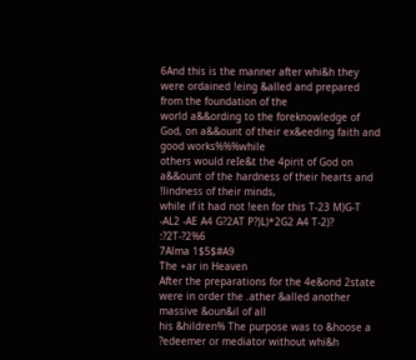6And this is the manner after whi&h they were ordained !eing &alled and prepared from the foundation of the
world a&&ording to the foreknowledge of God, on a&&ount of their ex&eeding faith and good works%%%while
others would reIe&t the 4pirit of God on a&&ount of the hardness of their hearts and !lindness of their minds,
while if it had not !een for this T-23 M)G-T -AL2 -AE A4 G?2AT P?)L)*2G2 A4 T-2)? :?2T-?2%6
7Alma 1$5$#A9
The +ar in Heaven
After the preparations for the 4e&ond 2state were in order the .ather &alled another massive &oun&il of all
his &hildren% The purpose was to &hoose a ?edeemer or mediator without whi&h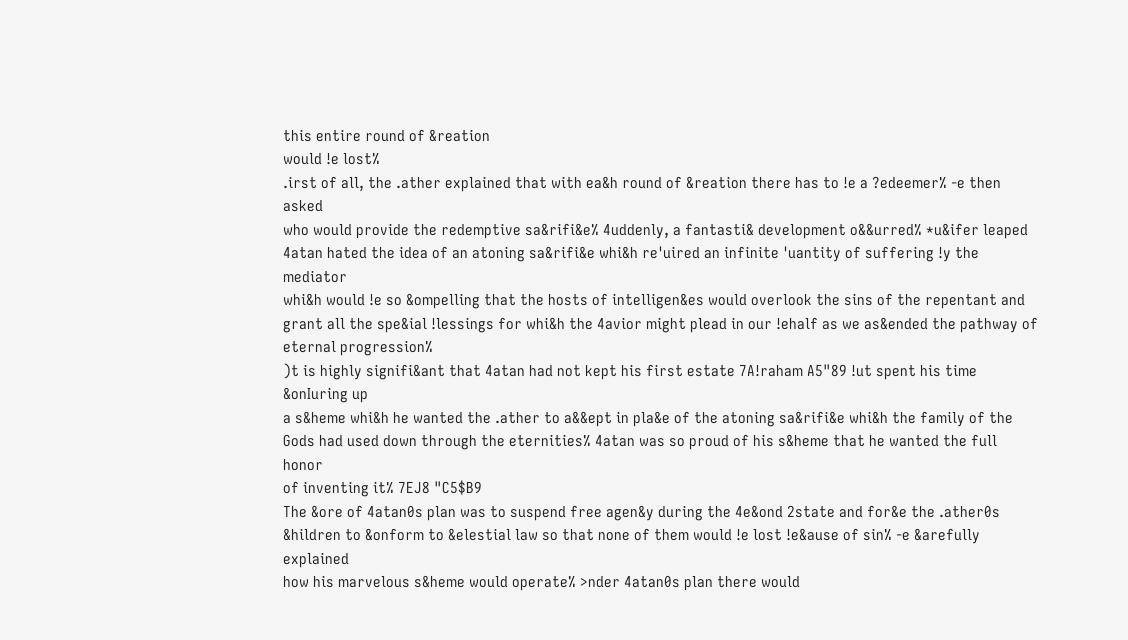this entire round of &reation
would !e lost%
.irst of all, the .ather explained that with ea&h round of &reation there has to !e a ?edeemer% -e then asked
who would provide the redemptive sa&rifi&e% 4uddenly, a fantasti& development o&&urred% *u&ifer leaped
4atan hated the idea of an atoning sa&rifi&e whi&h re'uired an infinite 'uantity of suffering !y the mediator
whi&h would !e so &ompelling that the hosts of intelligen&es would overlook the sins of the repentant and
grant all the spe&ial !lessings for whi&h the 4avior might plead in our !ehalf as we as&ended the pathway of
eternal progression%
)t is highly signifi&ant that 4atan had not kept his first estate 7A!raham A5"89 !ut spent his time &onIuring up
a s&heme whi&h he wanted the .ather to a&&ept in pla&e of the atoning sa&rifi&e whi&h the family of the
Gods had used down through the eternities% 4atan was so proud of his s&heme that he wanted the full honor
of inventing it% 7EJ8 "C5$B9
The &ore of 4atan0s plan was to suspend free agen&y during the 4e&ond 2state and for&e the .ather0s
&hildren to &onform to &elestial law so that none of them would !e lost !e&ause of sin% -e &arefully explained
how his marvelous s&heme would operate% >nder 4atan0s plan there would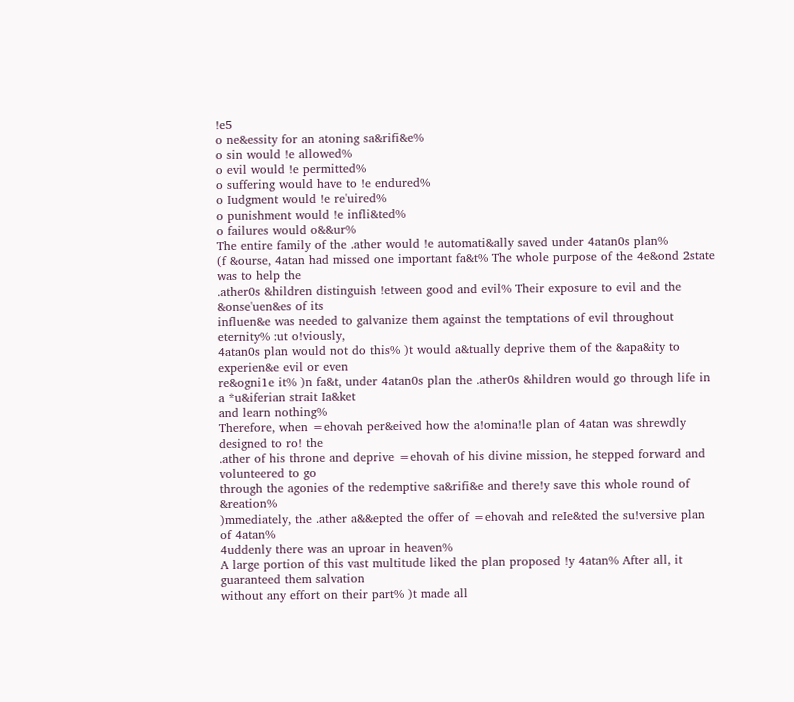!e5
o ne&essity for an atoning sa&rifi&e%
o sin would !e allowed%
o evil would !e permitted%
o suffering would have to !e endured%
o Iudgment would !e re'uired%
o punishment would !e infli&ted%
o failures would o&&ur%
The entire family of the .ather would !e automati&ally saved under 4atan0s plan%
(f &ourse, 4atan had missed one important fa&t% The whole purpose of the 4e&ond 2state was to help the
.ather0s &hildren distinguish !etween good and evil% Their exposure to evil and the &onse'uen&es of its
influen&e was needed to galvanize them against the temptations of evil throughout eternity% :ut o!viously,
4atan0s plan would not do this% )t would a&tually deprive them of the &apa&ity to experien&e evil or even
re&ogni1e it% )n fa&t, under 4atan0s plan the .ather0s &hildren would go through life in a *u&iferian strait Ia&ket
and learn nothing%
Therefore, when =ehovah per&eived how the a!omina!le plan of 4atan was shrewdly designed to ro! the
.ather of his throne and deprive =ehovah of his divine mission, he stepped forward and volunteered to go
through the agonies of the redemptive sa&rifi&e and there!y save this whole round of &reation%
)mmediately, the .ather a&&epted the offer of =ehovah and reIe&ted the su!versive plan of 4atan%
4uddenly there was an uproar in heaven%
A large portion of this vast multitude liked the plan proposed !y 4atan% After all, it guaranteed them salvation
without any effort on their part% )t made all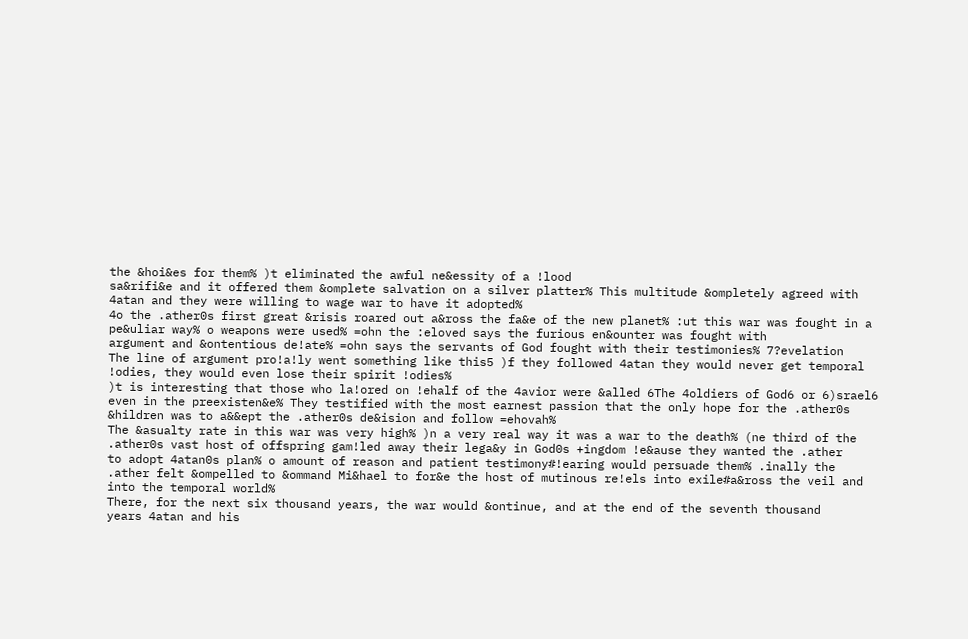the &hoi&es for them% )t eliminated the awful ne&essity of a !lood
sa&rifi&e and it offered them &omplete salvation on a silver platter% This multitude &ompletely agreed with
4atan and they were willing to wage war to have it adopted%
4o the .ather0s first great &risis roared out a&ross the fa&e of the new planet% :ut this war was fought in a
pe&uliar way% o weapons were used% =ohn the :eloved says the furious en&ounter was fought with
argument and &ontentious de!ate% =ohn says the servants of God fought with their testimonies% 7?evelation
The line of argument pro!a!ly went something like this5 )f they followed 4atan they would never get temporal
!odies, they would even lose their spirit !odies%
)t is interesting that those who la!ored on !ehalf of the 4avior were &alled 6The 4oldiers of God6 or 6)srael6
even in the preexisten&e% They testified with the most earnest passion that the only hope for the .ather0s
&hildren was to a&&ept the .ather0s de&ision and follow =ehovah%
The &asualty rate in this war was very high% )n a very real way it was a war to the death% (ne third of the
.ather0s vast host of offspring gam!led away their lega&y in God0s +ingdom !e&ause they wanted the .ather
to adopt 4atan0s plan% o amount of reason and patient testimony#!earing would persuade them% .inally the
.ather felt &ompelled to &ommand Mi&hael to for&e the host of mutinous re!els into exile#a&ross the veil and
into the temporal world%
There, for the next six thousand years, the war would &ontinue, and at the end of the seventh thousand
years 4atan and his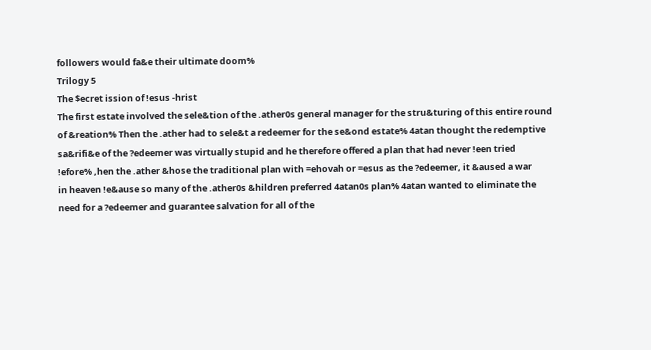followers would fa&e their ultimate doom%
Trilogy 5
The $ecret ission of !esus -hrist
The first estate involved the sele&tion of the .ather0s general manager for the stru&turing of this entire round
of &reation% Then the .ather had to sele&t a redeemer for the se&ond estate% 4atan thought the redemptive
sa&rifi&e of the ?edeemer was virtually stupid and he therefore offered a plan that had never !een tried
!efore% ,hen the .ather &hose the traditional plan with =ehovah or =esus as the ?edeemer, it &aused a war
in heaven !e&ause so many of the .ather0s &hildren preferred 4atan0s plan% 4atan wanted to eliminate the
need for a ?edeemer and guarantee salvation for all of the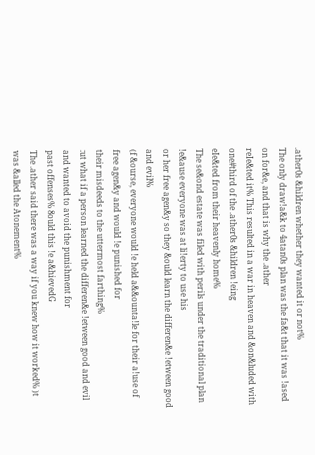.ather0s &hildren whether they wanted it or not%
The only draw!a&k to 4atan0s plan was the fa&t that it was !ased on for&e, and that is why the .ather
reIe&ted it% This resulted in a war in heaven and &on&luded with one#third of the .ather0s &hildren !eing
eIe&ted from their heavenly home%
The se&ond estate was filed with perils under the traditional plan !e&ause everyone was at li!erty to use his
or her free agen&y so they &ould learn the differen&e !etween good and evil%
(f &ourse, everyone would !e held a&&ounta!le for their a!use of free agen&y and would !e punished for
their misdeeds to the uttermost farthing%
:ut what if a person learned the differen&e !etween good and evil and wanted to avoid the punishment for
past offenses% 8ould this !e a&hievedG
The .ather said there was a way if you knew how it worked% )t was &alled the Atonement%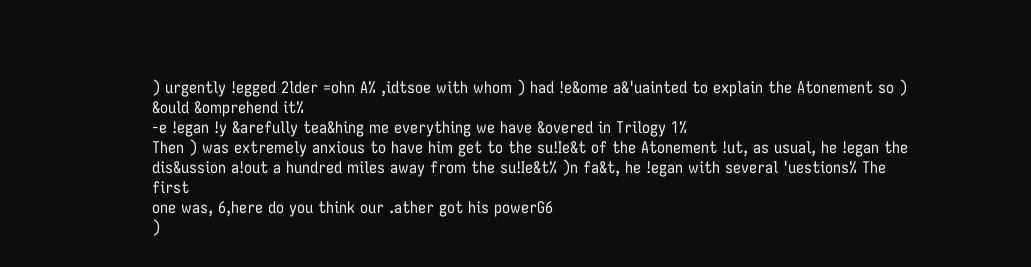) urgently !egged 2lder =ohn A% ,idtsoe with whom ) had !e&ome a&'uainted to explain the Atonement so )
&ould &omprehend it%
-e !egan !y &arefully tea&hing me everything we have &overed in Trilogy 1%
Then ) was extremely anxious to have him get to the su!Ie&t of the Atonement !ut, as usual, he !egan the
dis&ussion a!out a hundred miles away from the su!Ie&t% )n fa&t, he !egan with several 'uestions% The first
one was, 6,here do you think our .ather got his powerG6
)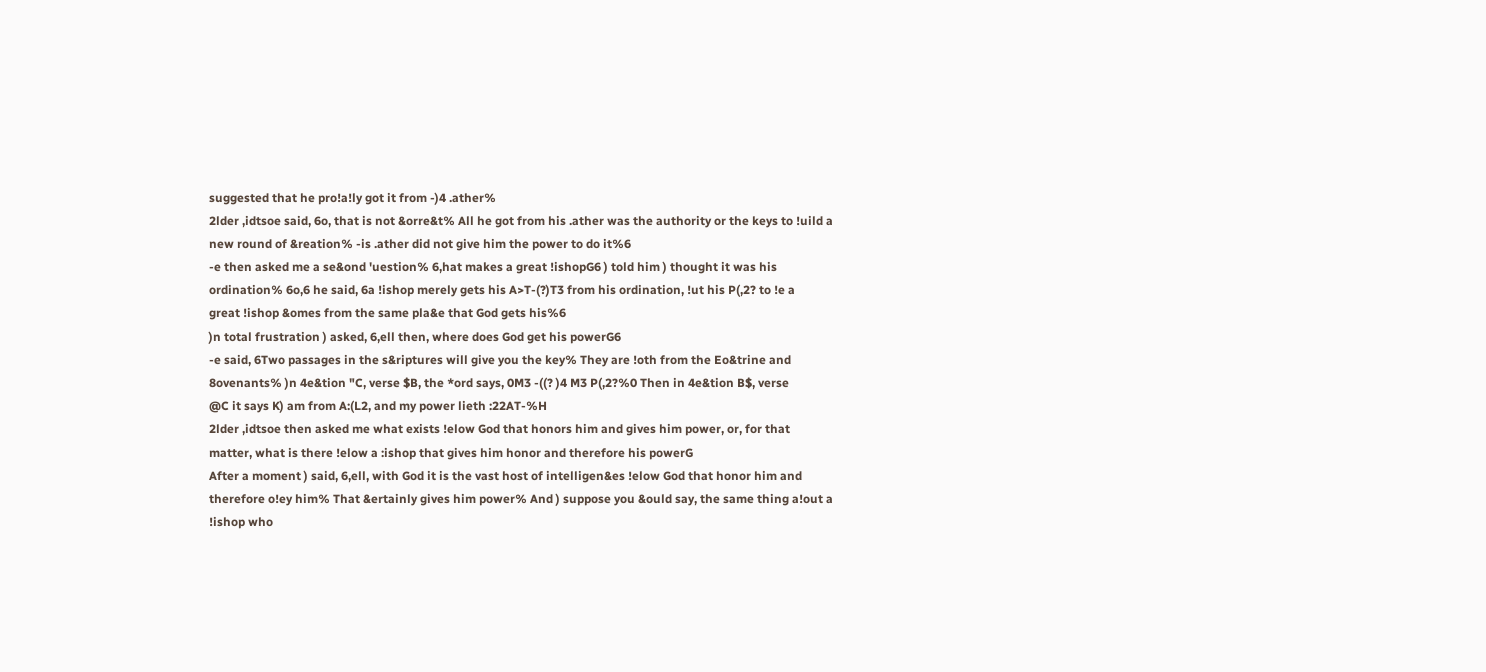suggested that he pro!a!ly got it from -)4 .ather%
2lder ,idtsoe said, 6o, that is not &orre&t% All he got from his .ather was the authority or the keys to !uild a
new round of &reation% -is .ather did not give him the power to do it%6
-e then asked me a se&ond 'uestion% 6,hat makes a great !ishopG6 ) told him ) thought it was his
ordination% 6o,6 he said, 6a !ishop merely gets his A>T-(?)T3 from his ordination, !ut his P(,2? to !e a
great !ishop &omes from the same pla&e that God gets his%6
)n total frustration ) asked, 6,ell then, where does God get his powerG6
-e said, 6Two passages in the s&riptures will give you the key% They are !oth from the Eo&trine and
8ovenants% )n 4e&tion "C, verse $B, the *ord says, 0M3 -((? )4 M3 P(,2?%0 Then in 4e&tion B$, verse
@C it says K) am from A:(L2, and my power lieth :22AT-%H
2lder ,idtsoe then asked me what exists !elow God that honors him and gives him power, or, for that
matter, what is there !elow a :ishop that gives him honor and therefore his powerG
After a moment ) said, 6,ell, with God it is the vast host of intelligen&es !elow God that honor him and
therefore o!ey him% That &ertainly gives him power% And ) suppose you &ould say, the same thing a!out a
!ishop who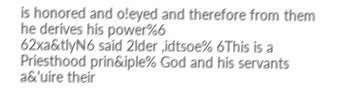is honored and o!eyed and therefore from them he derives his power%6
62xa&tlyN6 said 2lder ,idtsoe% 6This is a Priesthood prin&iple% God and his servants a&'uire their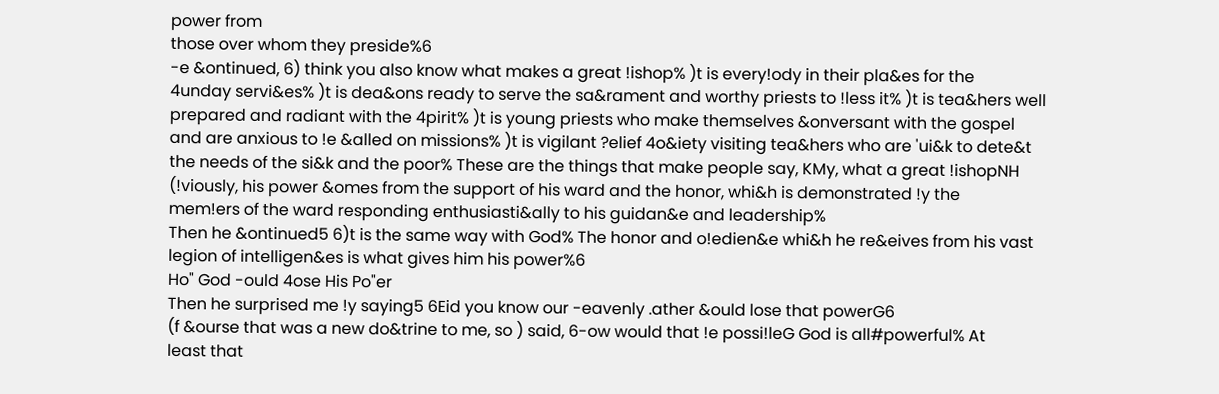power from
those over whom they preside%6
-e &ontinued, 6) think you also know what makes a great !ishop% )t is every!ody in their pla&es for the
4unday servi&es% )t is dea&ons ready to serve the sa&rament and worthy priests to !less it% )t is tea&hers well
prepared and radiant with the 4pirit% )t is young priests who make themselves &onversant with the gospel
and are anxious to !e &alled on missions% )t is vigilant ?elief 4o&iety visiting tea&hers who are 'ui&k to dete&t
the needs of the si&k and the poor% These are the things that make people say, KMy, what a great !ishopNH
(!viously, his power &omes from the support of his ward and the honor, whi&h is demonstrated !y the
mem!ers of the ward responding enthusiasti&ally to his guidan&e and leadership%
Then he &ontinued5 6)t is the same way with God% The honor and o!edien&e whi&h he re&eives from his vast
legion of intelligen&es is what gives him his power%6
Ho" God -ould 4ose His Po"er
Then he surprised me !y saying5 6Eid you know our -eavenly .ather &ould lose that powerG6
(f &ourse that was a new do&trine to me, so ) said, 6-ow would that !e possi!leG God is all#powerful% At
least that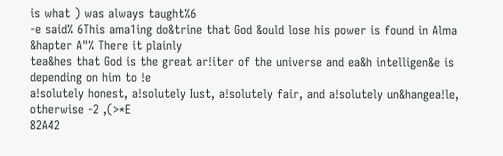is what ) was always taught%6
-e said% 6This ama1ing do&trine that God &ould lose his power is found in Alma &hapter A"% There it plainly
tea&hes that God is the great ar!iter of the universe and ea&h intelligen&e is depending on him to !e
a!solutely honest, a!solutely Iust, a!solutely fair, and a!solutely un&hangea!le, otherwise -2 ,(>*E
82A42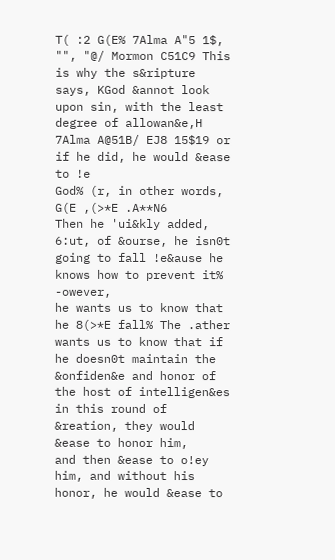T( :2 G(E% 7Alma A"5 1$, "", "@/ Mormon C51C9 This is why the s&ripture says, KGod &annot look
upon sin, with the least degree of allowan&e,H 7Alma A@51B/ EJ8 15$19 or if he did, he would &ease to !e
God% (r, in other words, G(E ,(>*E .A**N6
Then he 'ui&kly added, 6:ut, of &ourse, he isn0t going to fall !e&ause he knows how to prevent it% -owever,
he wants us to know that he 8(>*E fall% The .ather wants us to know that if he doesn0t maintain the
&onfiden&e and honor of the host of intelligen&es in this round of &reation, they would &ease to honor him,
and then &ease to o!ey him, and without his honor, he would &ease to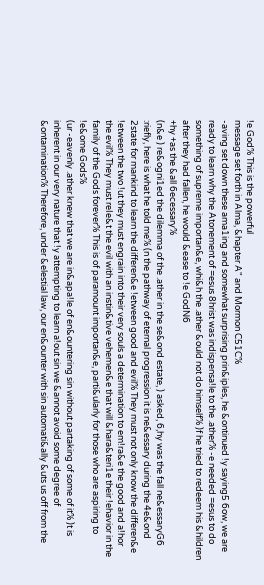!e God% This is the powerful
message set forth in Alma, &hapter A" and Mormon C51C%
-aving set down these ama1ing and somewhat surprising prin&iples, he &ontinued !y saying5 6ow, we are
ready to learn why the Atonement of =esus 8hrist was indispensa!le to the .ather% -e needed =esus to do
something of supreme importan&e, whi&h the .ather &ould not do himself% )f he tried to redeem his &hildren
after they had fallen, he would &ease to !e GodN6
+hy +as the &all 6ecessary%
(n&e ) re&ogni1ed the dilemma of the .ather in the se&ond estate, ) asked, 6,hy was the fall ne&essaryG6
:riefly, here is what he told me% (n the pathway of eternal progression it is ne&essary during the 4e&ond
2state for mankind to learn the differen&e !etween good and evil% They must not only know the differen&e
!etween the two !ut they must engrain into their very souls a determination to em!ra&e the good and a!hor
the evil% They must reIe&t the evil with an instin&tive vehemen&e that will &hara&teri1e their !ehavior in the
family of the Gods forever% This is of paramount importan&e, parti&ularly for those who are aspiring to
!e&ome Gods%
(ur -eavenly .ather knew that we are in&apa!le of en&ountering sin without partaking of some of it% )t is
inherent in our very nature that !y attempting to learn a!out sin we &annot avoid some degree of
&ontamination% Therefore, under &elestial law, our en&ounter with sin automati&ally &uts us off from the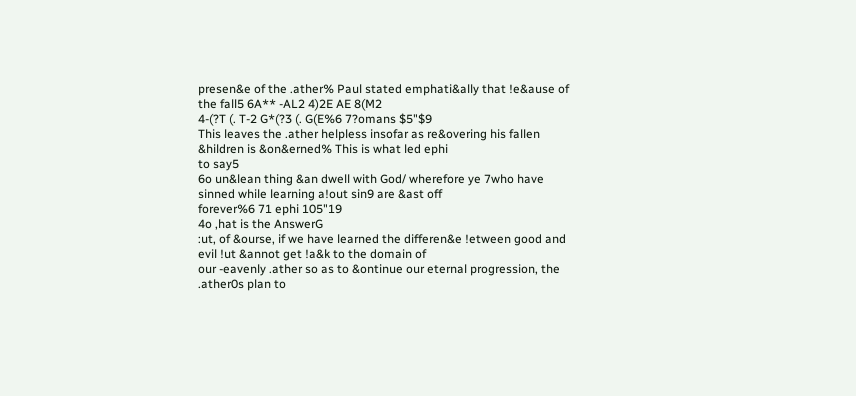presen&e of the .ather% Paul stated emphati&ally that !e&ause of the fall5 6A** -AL2 4)2E AE 8(M2
4-(?T (. T-2 G*(?3 (. G(E%6 7?omans $5"$9
This leaves the .ather helpless insofar as re&overing his fallen &hildren is &on&erned% This is what led ephi
to say5
6o un&lean thing &an dwell with God/ wherefore ye 7who have sinned while learning a!out sin9 are &ast off
forever%6 71 ephi 105"19
4o ,hat is the AnswerG
:ut, of &ourse, if we have learned the differen&e !etween good and evil !ut &annot get !a&k to the domain of
our -eavenly .ather so as to &ontinue our eternal progression, the .ather0s plan to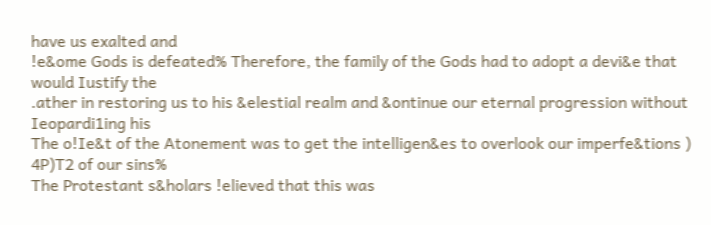have us exalted and
!e&ome Gods is defeated% Therefore, the family of the Gods had to adopt a devi&e that would Iustify the
.ather in restoring us to his &elestial realm and &ontinue our eternal progression without Ieopardi1ing his
The o!Ie&t of the Atonement was to get the intelligen&es to overlook our imperfe&tions ) 4P)T2 of our sins%
The Protestant s&holars !elieved that this was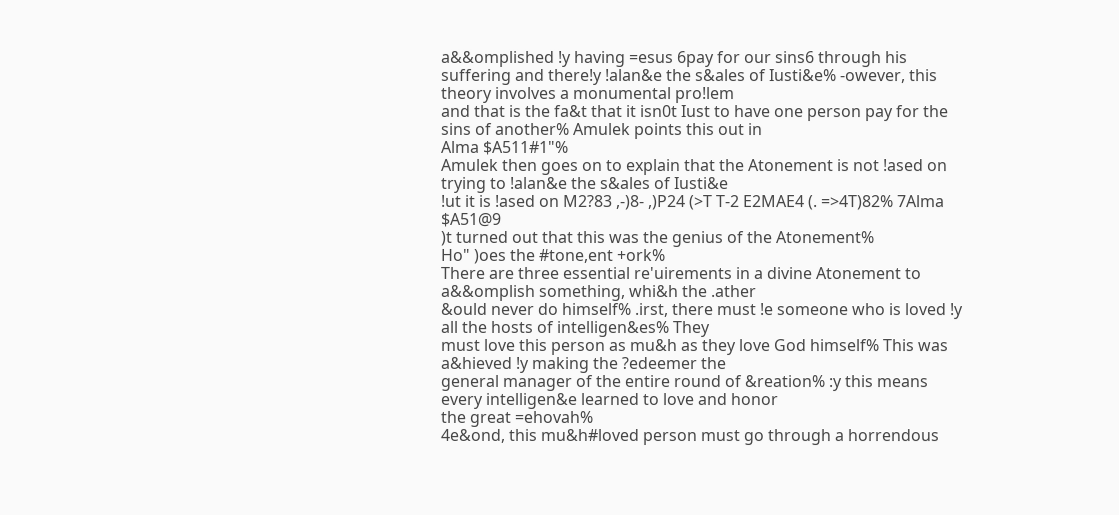a&&omplished !y having =esus 6pay for our sins6 through his
suffering and there!y !alan&e the s&ales of Iusti&e% -owever, this theory involves a monumental pro!lem
and that is the fa&t that it isn0t Iust to have one person pay for the sins of another% Amulek points this out in
Alma $A511#1"%
Amulek then goes on to explain that the Atonement is not !ased on trying to !alan&e the s&ales of Iusti&e
!ut it is !ased on M2?83 ,-)8- ,)P24 (>T T-2 E2MAE4 (. =>4T)82% 7Alma $A51@9
)t turned out that this was the genius of the Atonement%
Ho" )oes the #tone,ent +ork%
There are three essential re'uirements in a divine Atonement to a&&omplish something, whi&h the .ather
&ould never do himself% .irst, there must !e someone who is loved !y all the hosts of intelligen&es% They
must love this person as mu&h as they love God himself% This was a&hieved !y making the ?edeemer the
general manager of the entire round of &reation% :y this means every intelligen&e learned to love and honor
the great =ehovah%
4e&ond, this mu&h#loved person must go through a horrendous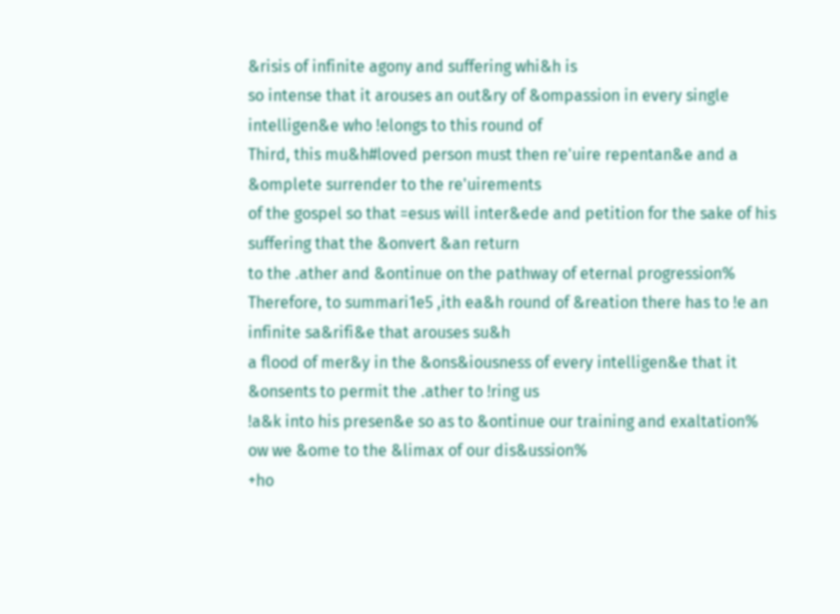&risis of infinite agony and suffering whi&h is
so intense that it arouses an out&ry of &ompassion in every single intelligen&e who !elongs to this round of
Third, this mu&h#loved person must then re'uire repentan&e and a &omplete surrender to the re'uirements
of the gospel so that =esus will inter&ede and petition for the sake of his suffering that the &onvert &an return
to the .ather and &ontinue on the pathway of eternal progression%
Therefore, to summari1e5 ,ith ea&h round of &reation there has to !e an infinite sa&rifi&e that arouses su&h
a flood of mer&y in the &ons&iousness of every intelligen&e that it &onsents to permit the .ather to !ring us
!a&k into his presen&e so as to &ontinue our training and exaltation%
ow we &ome to the &limax of our dis&ussion%
+ho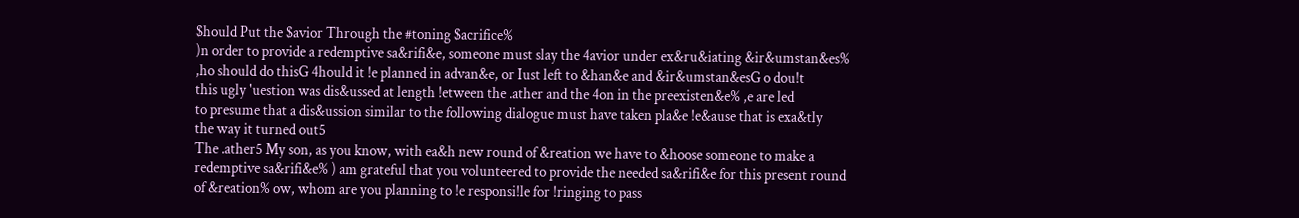$hould Put the $avior Through the #toning $acrifice%
)n order to provide a redemptive sa&rifi&e, someone must slay the 4avior under ex&ru&iating &ir&umstan&es%
,ho should do thisG 4hould it !e planned in advan&e, or Iust left to &han&e and &ir&umstan&esG o dou!t
this ugly 'uestion was dis&ussed at length !etween the .ather and the 4on in the preexisten&e% ,e are led
to presume that a dis&ussion similar to the following dialogue must have taken pla&e !e&ause that is exa&tly
the way it turned out5
The .ather5 My son, as you know, with ea&h new round of &reation we have to &hoose someone to make a
redemptive sa&rifi&e% ) am grateful that you volunteered to provide the needed sa&rifi&e for this present round
of &reation% ow, whom are you planning to !e responsi!le for !ringing to pass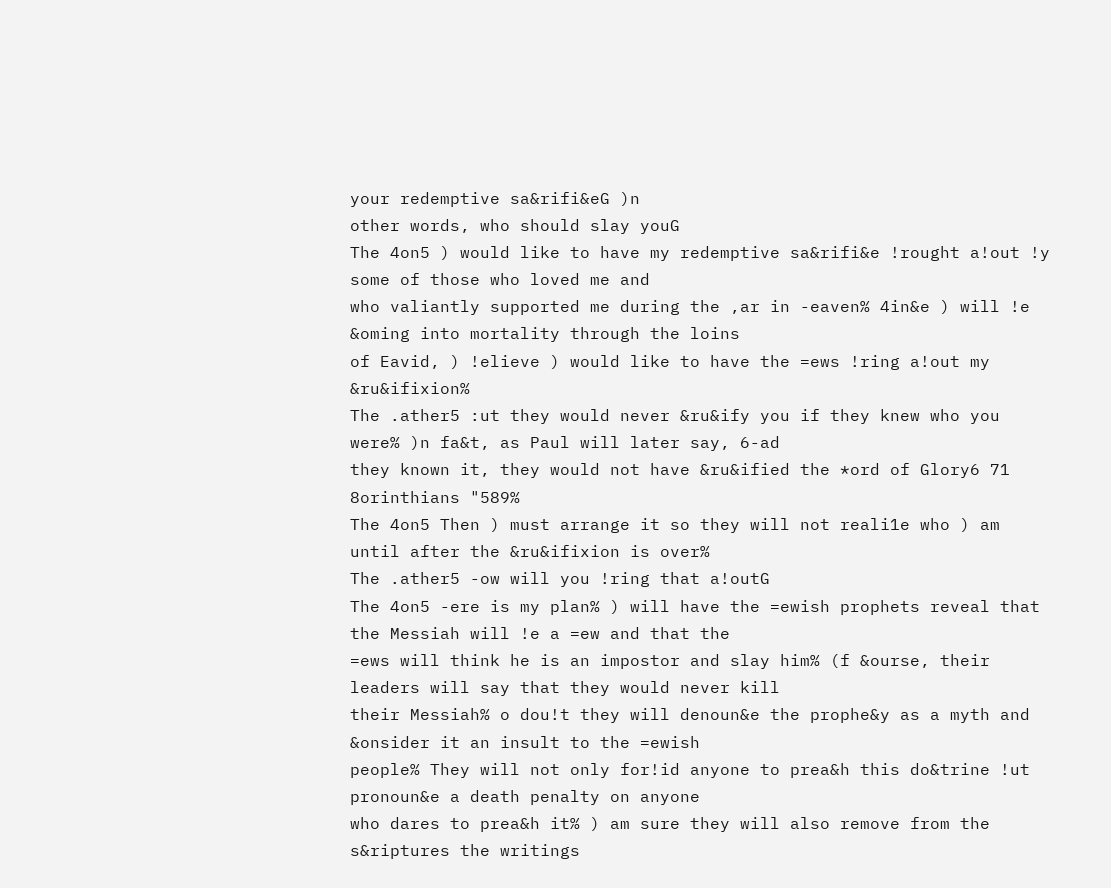your redemptive sa&rifi&eG )n
other words, who should slay youG
The 4on5 ) would like to have my redemptive sa&rifi&e !rought a!out !y some of those who loved me and
who valiantly supported me during the ,ar in -eaven% 4in&e ) will !e &oming into mortality through the loins
of Eavid, ) !elieve ) would like to have the =ews !ring a!out my &ru&ifixion%
The .ather5 :ut they would never &ru&ify you if they knew who you were% )n fa&t, as Paul will later say, 6-ad
they known it, they would not have &ru&ified the *ord of Glory6 71 8orinthians "589%
The 4on5 Then ) must arrange it so they will not reali1e who ) am until after the &ru&ifixion is over%
The .ather5 -ow will you !ring that a!outG
The 4on5 -ere is my plan% ) will have the =ewish prophets reveal that the Messiah will !e a =ew and that the
=ews will think he is an impostor and slay him% (f &ourse, their leaders will say that they would never kill
their Messiah% o dou!t they will denoun&e the prophe&y as a myth and &onsider it an insult to the =ewish
people% They will not only for!id anyone to prea&h this do&trine !ut pronoun&e a death penalty on anyone
who dares to prea&h it% ) am sure they will also remove from the s&riptures the writings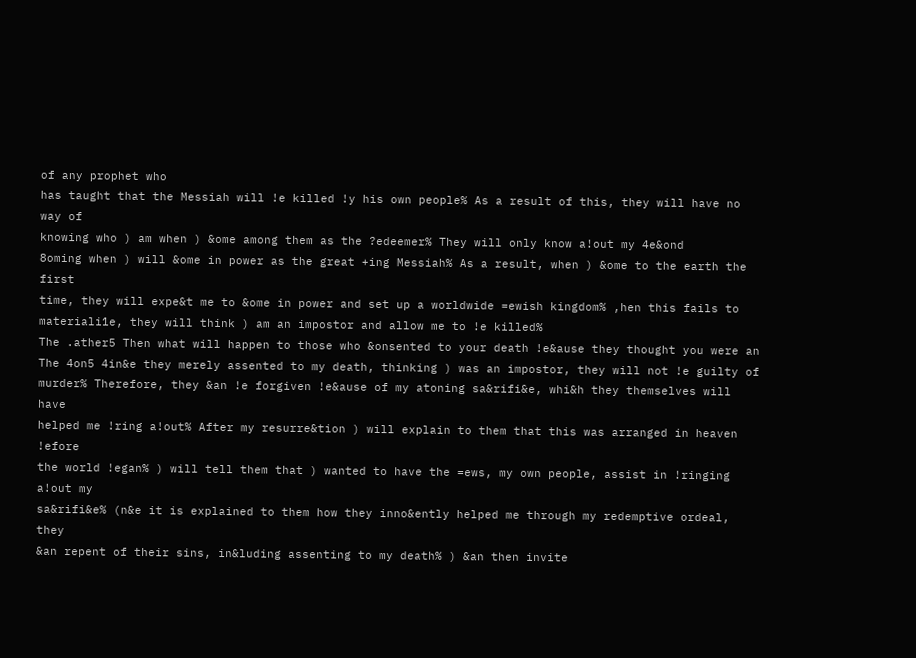of any prophet who
has taught that the Messiah will !e killed !y his own people% As a result of this, they will have no way of
knowing who ) am when ) &ome among them as the ?edeemer% They will only know a!out my 4e&ond
8oming when ) will &ome in power as the great +ing Messiah% As a result, when ) &ome to the earth the first
time, they will expe&t me to &ome in power and set up a worldwide =ewish kingdom% ,hen this fails to
materiali1e, they will think ) am an impostor and allow me to !e killed%
The .ather5 Then what will happen to those who &onsented to your death !e&ause they thought you were an
The 4on5 4in&e they merely assented to my death, thinking ) was an impostor, they will not !e guilty of
murder% Therefore, they &an !e forgiven !e&ause of my atoning sa&rifi&e, whi&h they themselves will have
helped me !ring a!out% After my resurre&tion ) will explain to them that this was arranged in heaven !efore
the world !egan% ) will tell them that ) wanted to have the =ews, my own people, assist in !ringing a!out my
sa&rifi&e% (n&e it is explained to them how they inno&ently helped me through my redemptive ordeal, they
&an repent of their sins, in&luding assenting to my death% ) &an then invite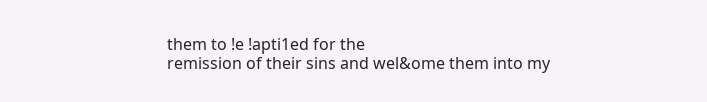them to !e !apti1ed for the
remission of their sins and wel&ome them into my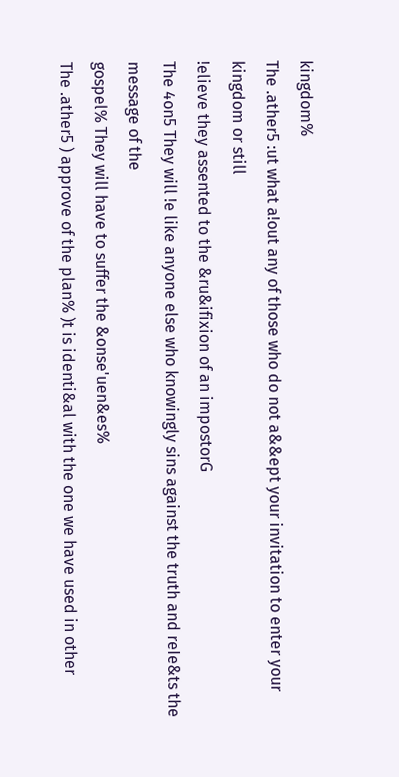kingdom%
The .ather5 :ut what a!out any of those who do not a&&ept your invitation to enter your kingdom or still
!elieve they assented to the &ru&ifixion of an impostorG
The 4on5 They will !e like anyone else who knowingly sins against the truth and reIe&ts the message of the
gospel% They will have to suffer the &onse'uen&es%
The .ather5 ) approve of the plan% )t is identi&al with the one we have used in other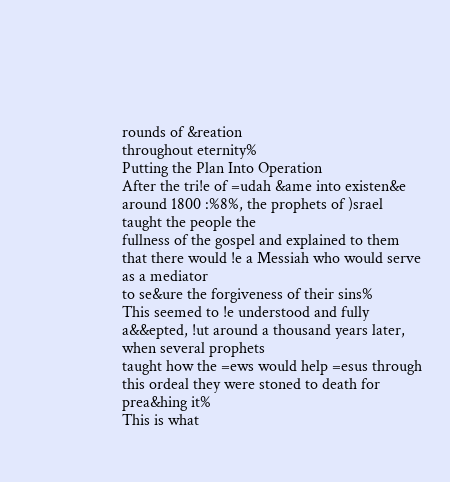rounds of &reation
throughout eternity%
Putting the Plan Into Operation
After the tri!e of =udah &ame into existen&e around 1800 :%8%, the prophets of )srael taught the people the
fullness of the gospel and explained to them that there would !e a Messiah who would serve as a mediator
to se&ure the forgiveness of their sins%
This seemed to !e understood and fully a&&epted, !ut around a thousand years later, when several prophets
taught how the =ews would help =esus through this ordeal they were stoned to death for prea&hing it%
This is what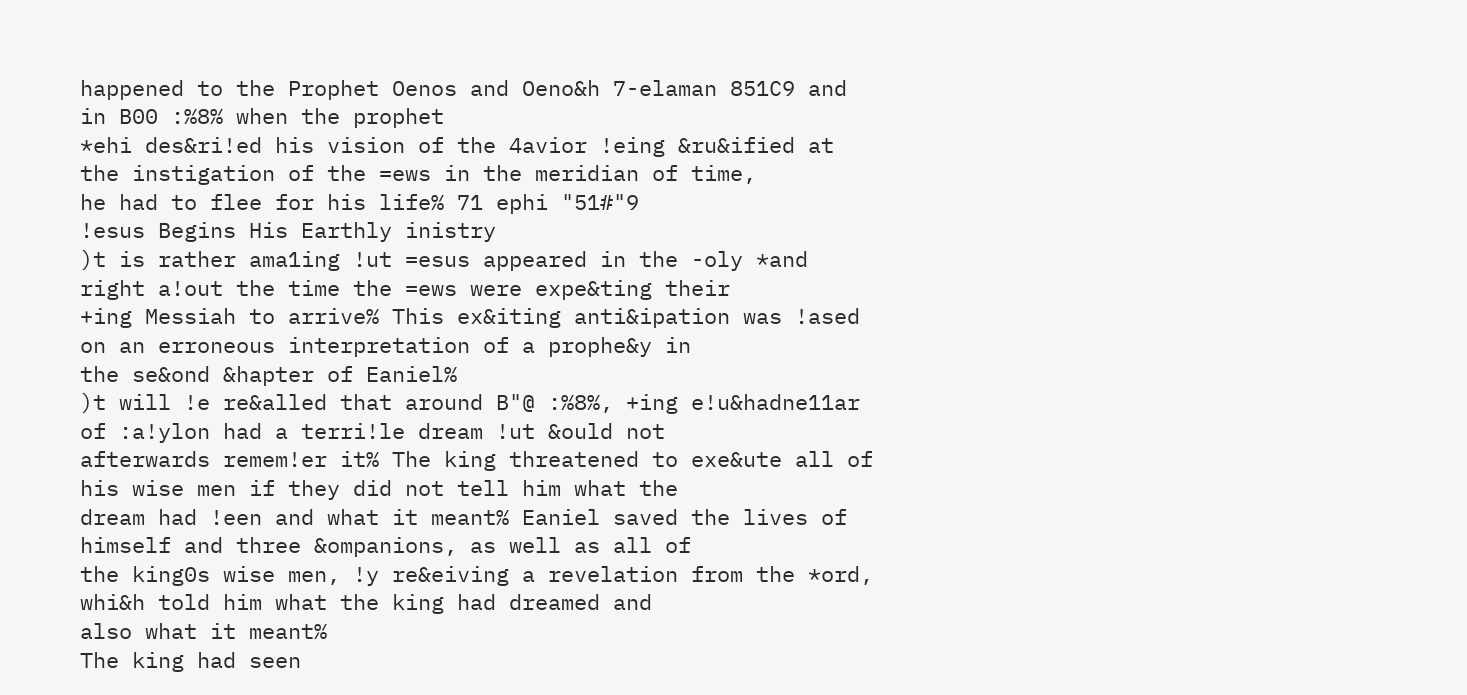happened to the Prophet Oenos and Oeno&h 7-elaman 851C9 and in B00 :%8% when the prophet
*ehi des&ri!ed his vision of the 4avior !eing &ru&ified at the instigation of the =ews in the meridian of time,
he had to flee for his life% 71 ephi "51#"9
!esus Begins His Earthly inistry
)t is rather ama1ing !ut =esus appeared in the -oly *and right a!out the time the =ews were expe&ting their
+ing Messiah to arrive% This ex&iting anti&ipation was !ased on an erroneous interpretation of a prophe&y in
the se&ond &hapter of Eaniel%
)t will !e re&alled that around B"@ :%8%, +ing e!u&hadne11ar of :a!ylon had a terri!le dream !ut &ould not
afterwards remem!er it% The king threatened to exe&ute all of his wise men if they did not tell him what the
dream had !een and what it meant% Eaniel saved the lives of himself and three &ompanions, as well as all of
the king0s wise men, !y re&eiving a revelation from the *ord, whi&h told him what the king had dreamed and
also what it meant%
The king had seen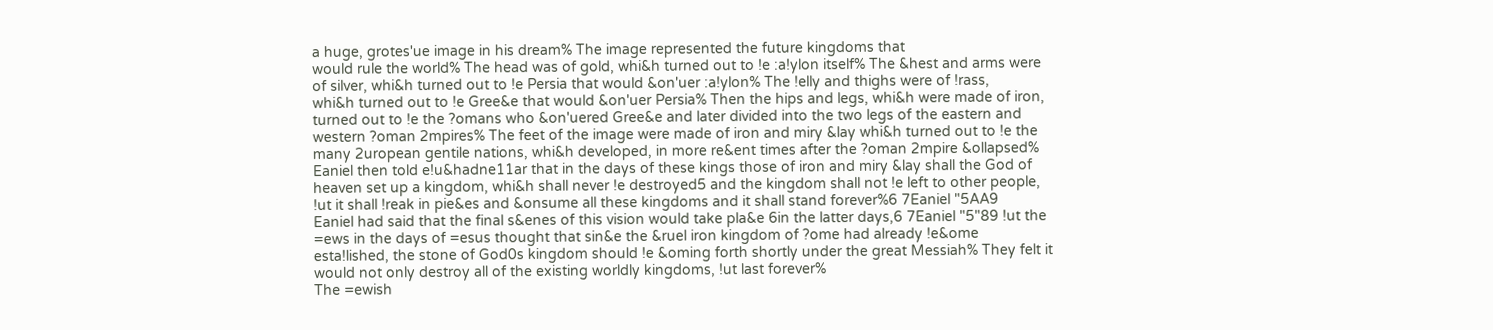a huge, grotes'ue image in his dream% The image represented the future kingdoms that
would rule the world% The head was of gold, whi&h turned out to !e :a!ylon itself% The &hest and arms were
of silver, whi&h turned out to !e Persia that would &on'uer :a!ylon% The !elly and thighs were of !rass,
whi&h turned out to !e Gree&e that would &on'uer Persia% Then the hips and legs, whi&h were made of iron,
turned out to !e the ?omans who &on'uered Gree&e and later divided into the two legs of the eastern and
western ?oman 2mpires% The feet of the image were made of iron and miry &lay whi&h turned out to !e the
many 2uropean gentile nations, whi&h developed, in more re&ent times after the ?oman 2mpire &ollapsed%
Eaniel then told e!u&hadne11ar that in the days of these kings those of iron and miry &lay shall the God of
heaven set up a kingdom, whi&h shall never !e destroyed5 and the kingdom shall not !e left to other people,
!ut it shall !reak in pie&es and &onsume all these kingdoms and it shall stand forever%6 7Eaniel "5AA9
Eaniel had said that the final s&enes of this vision would take pla&e 6in the latter days,6 7Eaniel "5"89 !ut the
=ews in the days of =esus thought that sin&e the &ruel iron kingdom of ?ome had already !e&ome
esta!lished, the stone of God0s kingdom should !e &oming forth shortly under the great Messiah% They felt it
would not only destroy all of the existing worldly kingdoms, !ut last forever%
The =ewish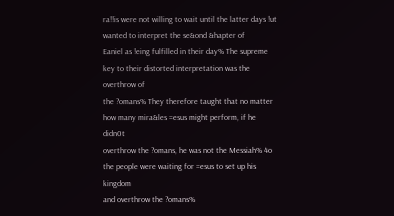ra!!is were not willing to wait until the latter days !ut wanted to interpret the se&ond &hapter of
Eaniel as !eing fulfilled in their day% The supreme key to their distorted interpretation was the overthrow of
the ?omans% They therefore taught that no matter how many mira&les =esus might perform, if he didn0t
overthrow the ?omans, he was not the Messiah% 4o the people were waiting for =esus to set up his kingdom
and overthrow the ?omans%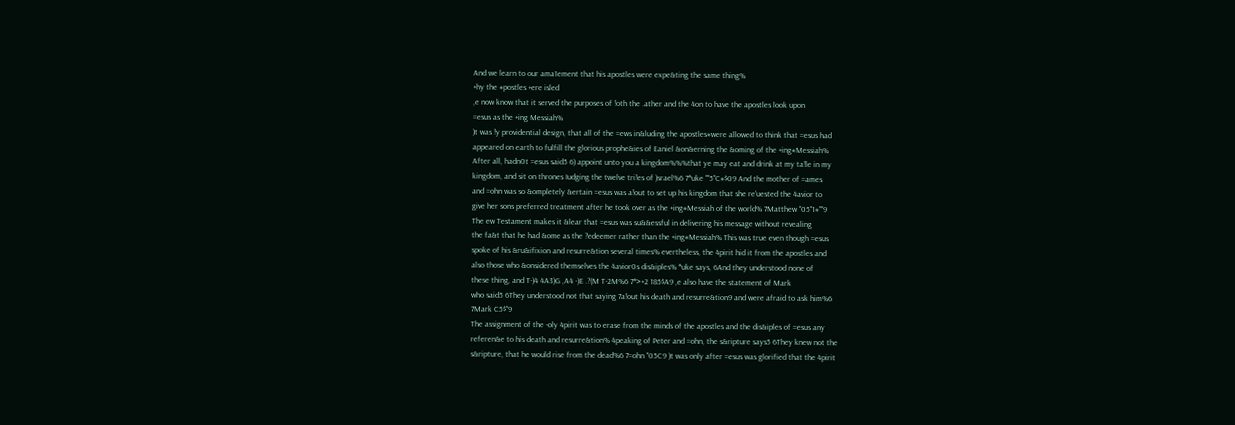And we learn to our ama1ement that his apostles were expe&ting the same thing%
+hy the #postles +ere isled
,e now know that it served the purposes of !oth the .ather and the 4on to have the apostles look upon
=esus as the +ing Messiah%
)t was !y providential design, that all of the =ews in&luding the apostles#were allowed to think that =esus had
appeared on earth to fulfill the glorious prophe&ies of Eaniel &on&erning the &oming of the +ing#Messiah%
After all, hadn0t =esus said5 6) appoint unto you a kingdom%%%that ye may eat and drink at my ta!le in my
kingdom, and sit on thrones Iudging the twelve tri!es of )srael%6 7*uke ""5"C#$09 And the mother of =ames
and =ohn was so &ompletely &ertain =esus was a!out to set up his kingdom that she re'uested the 4avior to
give her sons preferred treatment after he took over as the +ing#Messiah of the world% 7Matthew "05"1#""9
The ew Testament makes it &lear that =esus was su&&essful in delivering his message without revealing
the fa&t that he had &ome as the ?edeemer rather than the +ing#Messiah% This was true even though =esus
spoke of his &ru&ifixion and resurre&tion several times% evertheless, the 4pirit hid it from the apostles and
also those who &onsidered themselves the 4avior0s dis&iples% *uke says, 6And they understood none of
these thing, and T-)4 4A3)G ,A4 -)E .?(M T-2M%6 7*>+2 185$A9 ,e also have the statement of Mark
who said5 6They understood not that saying 7a!out his death and resurre&tion9 and were afraid to ask him%6
7Mark C5$"9
The assignment of the -oly 4pirit was to erase from the minds of the apostles and the dis&iples of =esus any
referen&e to his death and resurre&tion% 4peaking of Peter and =ohn, the s&ripture says5 6They knew not the
s&ripture, that he would rise from the dead%6 7=ohn "05C9 )t was only after =esus was glorified that the 4pirit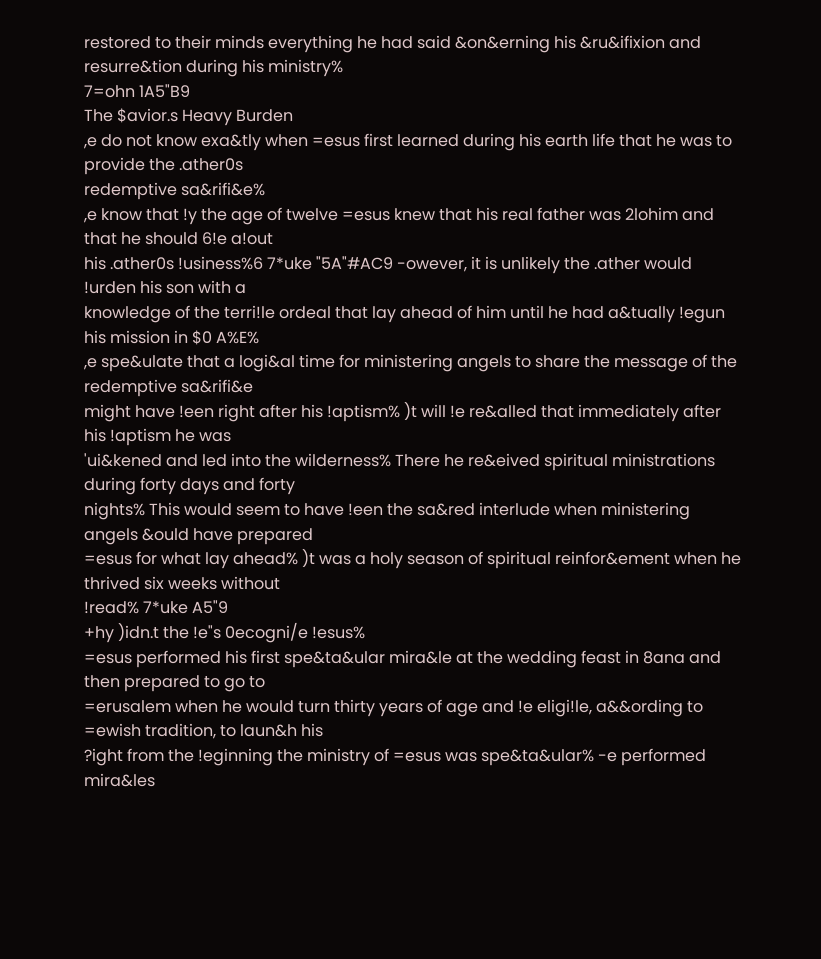restored to their minds everything he had said &on&erning his &ru&ifixion and resurre&tion during his ministry%
7=ohn 1A5"B9
The $avior.s Heavy Burden
,e do not know exa&tly when =esus first learned during his earth life that he was to provide the .ather0s
redemptive sa&rifi&e%
,e know that !y the age of twelve =esus knew that his real father was 2lohim and that he should 6!e a!out
his .ather0s !usiness%6 7*uke "5A"#AC9 -owever, it is unlikely the .ather would !urden his son with a
knowledge of the terri!le ordeal that lay ahead of him until he had a&tually !egun his mission in $0 A%E%
,e spe&ulate that a logi&al time for ministering angels to share the message of the redemptive sa&rifi&e
might have !een right after his !aptism% )t will !e re&alled that immediately after his !aptism he was
'ui&kened and led into the wilderness% There he re&eived spiritual ministrations during forty days and forty
nights% This would seem to have !een the sa&red interlude when ministering angels &ould have prepared
=esus for what lay ahead% )t was a holy season of spiritual reinfor&ement when he thrived six weeks without
!read% 7*uke A5"9
+hy )idn.t the !e"s 0ecogni/e !esus%
=esus performed his first spe&ta&ular mira&le at the wedding feast in 8ana and then prepared to go to
=erusalem when he would turn thirty years of age and !e eligi!le, a&&ording to =ewish tradition, to laun&h his
?ight from the !eginning the ministry of =esus was spe&ta&ular% -e performed mira&les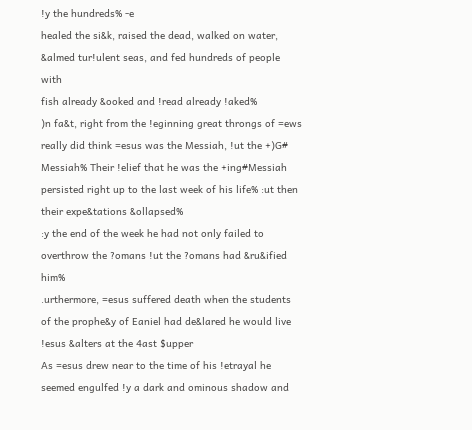!y the hundreds% -e
healed the si&k, raised the dead, walked on water, &almed tur!ulent seas, and fed hundreds of people with
fish already &ooked and !read already !aked%
)n fa&t, right from the !eginning great throngs of =ews really did think =esus was the Messiah, !ut the +)G#
Messiah% Their !elief that he was the +ing#Messiah persisted right up to the last week of his life% :ut then
their expe&tations &ollapsed%
:y the end of the week he had not only failed to overthrow the ?omans !ut the ?omans had &ru&ified him%
.urthermore, =esus suffered death when the students of the prophe&y of Eaniel had de&lared he would live
!esus &alters at the 4ast $upper
As =esus drew near to the time of his !etrayal he seemed engulfed !y a dark and ominous shadow and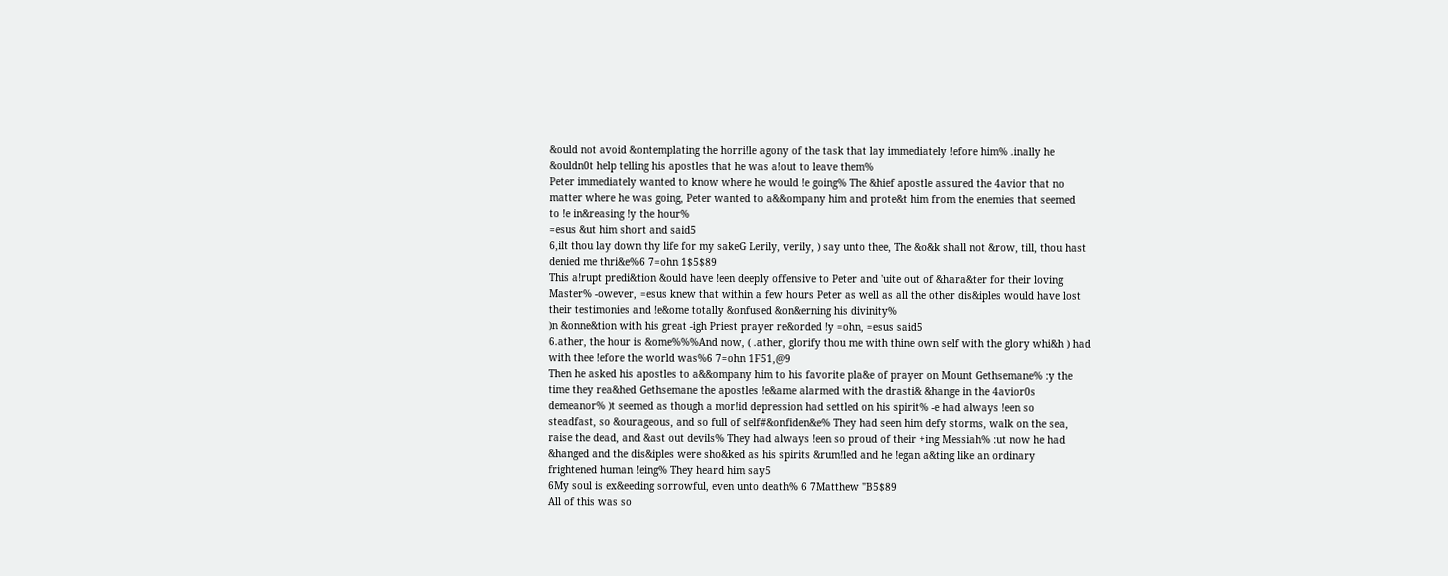&ould not avoid &ontemplating the horri!le agony of the task that lay immediately !efore him% .inally he
&ouldn0t help telling his apostles that he was a!out to leave them%
Peter immediately wanted to know where he would !e going% The &hief apostle assured the 4avior that no
matter where he was going, Peter wanted to a&&ompany him and prote&t him from the enemies that seemed
to !e in&reasing !y the hour%
=esus &ut him short and said5
6,ilt thou lay down thy life for my sakeG Lerily, verily, ) say unto thee, The &o&k shall not &row, till, thou hast
denied me thri&e%6 7=ohn 1$5$89
This a!rupt predi&tion &ould have !een deeply offensive to Peter and 'uite out of &hara&ter for their loving
Master% -owever, =esus knew that within a few hours Peter as well as all the other dis&iples would have lost
their testimonies and !e&ome totally &onfused &on&erning his divinity%
)n &onne&tion with his great -igh Priest prayer re&orded !y =ohn, =esus said5
6.ather, the hour is &ome%%%And now, ( .ather, glorify thou me with thine own self with the glory whi&h ) had
with thee !efore the world was%6 7=ohn 1F51,@9
Then he asked his apostles to a&&ompany him to his favorite pla&e of prayer on Mount Gethsemane% :y the
time they rea&hed Gethsemane the apostles !e&ame alarmed with the drasti& &hange in the 4avior0s
demeanor% )t seemed as though a mor!id depression had settled on his spirit% -e had always !een so
steadfast, so &ourageous, and so full of self#&onfiden&e% They had seen him defy storms, walk on the sea,
raise the dead, and &ast out devils% They had always !een so proud of their +ing Messiah% :ut now he had
&hanged and the dis&iples were sho&ked as his spirits &rum!led and he !egan a&ting like an ordinary
frightened human !eing% They heard him say5
6My soul is ex&eeding sorrowful, even unto death% 6 7Matthew "B5$89
All of this was so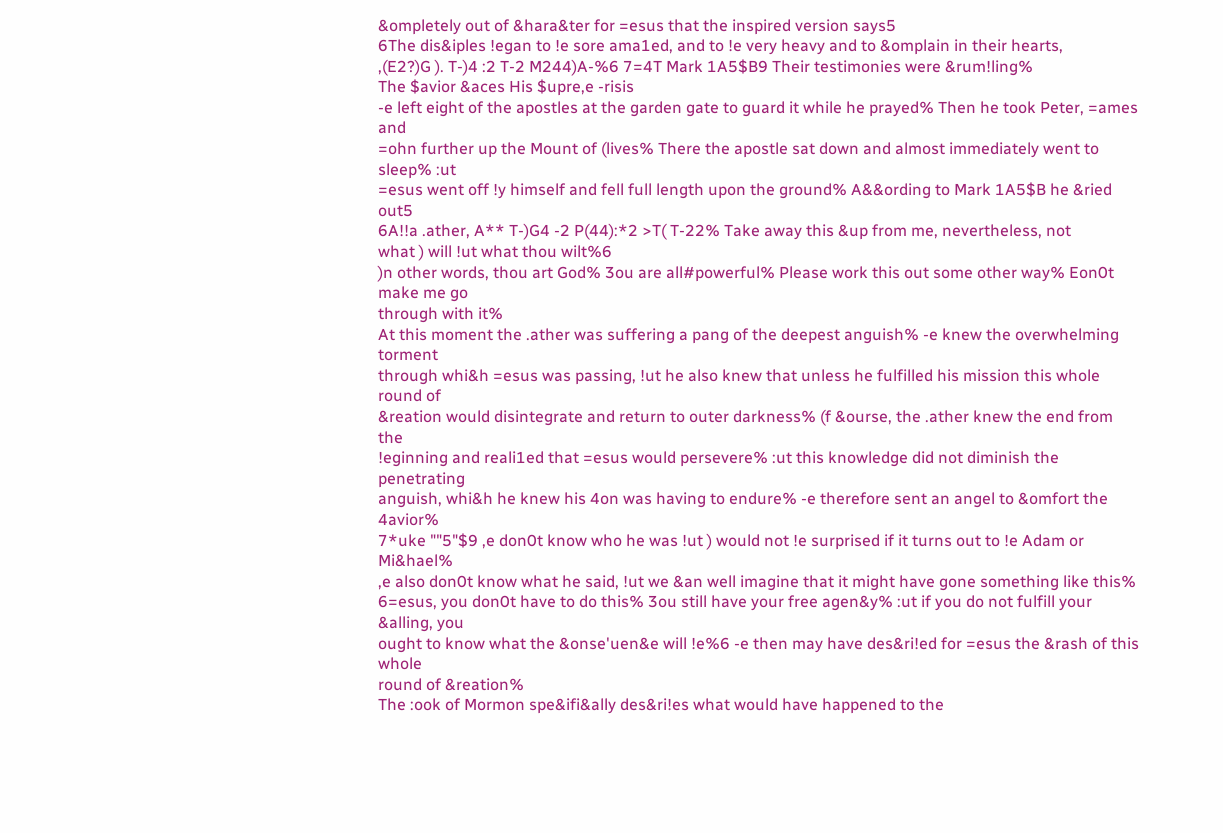&ompletely out of &hara&ter for =esus that the inspired version says5
6The dis&iples !egan to !e sore ama1ed, and to !e very heavy and to &omplain in their hearts,
,(E2?)G ). T-)4 :2 T-2 M244)A-%6 7=4T Mark 1A5$B9 Their testimonies were &rum!ling%
The $avior &aces His $upre,e -risis
-e left eight of the apostles at the garden gate to guard it while he prayed% Then he took Peter, =ames and
=ohn further up the Mount of (lives% There the apostle sat down and almost immediately went to sleep% :ut
=esus went off !y himself and fell full length upon the ground% A&&ording to Mark 1A5$B he &ried out5
6A!!a .ather, A** T-)G4 -2 P(44):*2 >T( T-22% Take away this &up from me, nevertheless, not
what ) will !ut what thou wilt%6
)n other words, thou art God% 3ou are all#powerful% Please work this out some other way% Eon0t make me go
through with it%
At this moment the .ather was suffering a pang of the deepest anguish% -e knew the overwhelming torment
through whi&h =esus was passing, !ut he also knew that unless he fulfilled his mission this whole round of
&reation would disintegrate and return to outer darkness% (f &ourse, the .ather knew the end from the
!eginning and reali1ed that =esus would persevere% :ut this knowledge did not diminish the penetrating
anguish, whi&h he knew his 4on was having to endure% -e therefore sent an angel to &omfort the 4avior%
7*uke ""5"$9 ,e don0t know who he was !ut ) would not !e surprised if it turns out to !e Adam or Mi&hael%
,e also don0t know what he said, !ut we &an well imagine that it might have gone something like this%
6=esus, you don0t have to do this% 3ou still have your free agen&y% :ut if you do not fulfill your &alling, you
ought to know what the &onse'uen&e will !e%6 -e then may have des&ri!ed for =esus the &rash of this whole
round of &reation%
The :ook of Mormon spe&ifi&ally des&ri!es what would have happened to the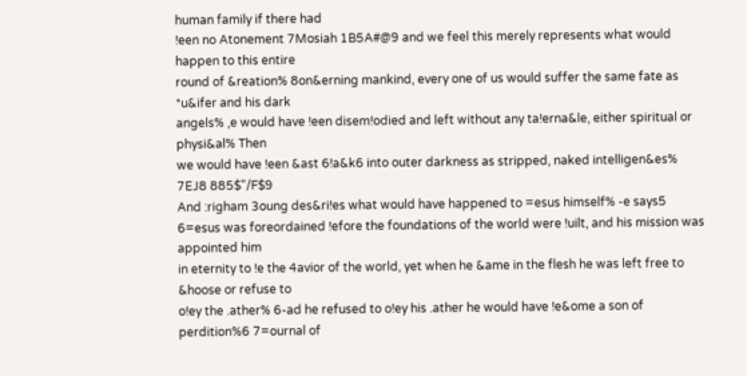human family if there had
!een no Atonement 7Mosiah 1B5A#@9 and we feel this merely represents what would happen to this entire
round of &reation% 8on&erning mankind, every one of us would suffer the same fate as *u&ifer and his dark
angels% ,e would have !een disem!odied and left without any ta!erna&le, either spiritual or physi&al% Then
we would have !een &ast 6!a&k6 into outer darkness as stripped, naked intelligen&es% 7EJ8 885$"/F$9
And :righam 3oung des&ri!es what would have happened to =esus himself% -e says5
6=esus was foreordained !efore the foundations of the world were !uilt, and his mission was appointed him
in eternity to !e the 4avior of the world, yet when he &ame in the flesh he was left free to &hoose or refuse to
o!ey the .ather% 6-ad he refused to o!ey his .ather he would have !e&ome a son of perdition%6 7=ournal of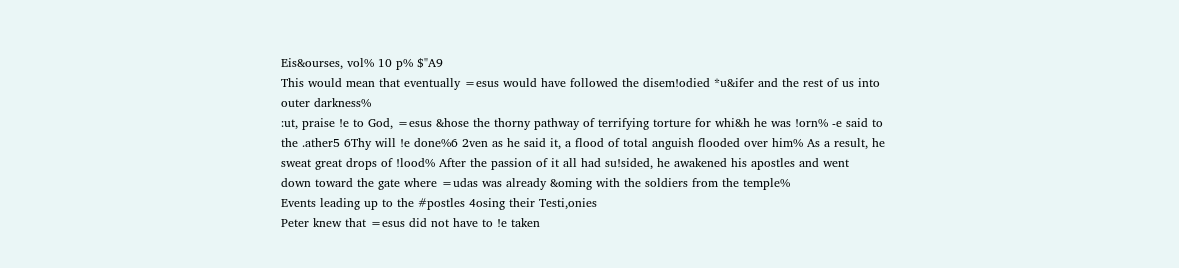Eis&ourses, vol% 10 p% $"A9
This would mean that eventually =esus would have followed the disem!odied *u&ifer and the rest of us into
outer darkness%
:ut, praise !e to God, =esus &hose the thorny pathway of terrifying torture for whi&h he was !orn% -e said to
the .ather5 6Thy will !e done%6 2ven as he said it, a flood of total anguish flooded over him% As a result, he
sweat great drops of !lood% After the passion of it all had su!sided, he awakened his apostles and went
down toward the gate where =udas was already &oming with the soldiers from the temple%
Events leading up to the #postles 4osing their Testi,onies
Peter knew that =esus did not have to !e taken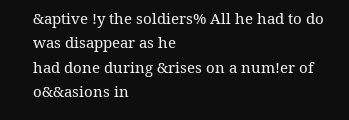&aptive !y the soldiers% All he had to do was disappear as he
had done during &rises on a num!er of o&&asions in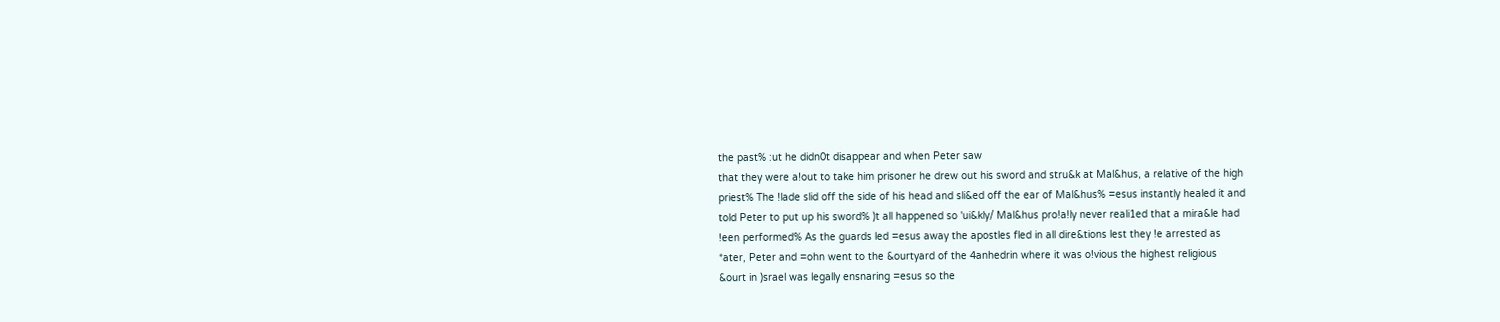the past% :ut he didn0t disappear and when Peter saw
that they were a!out to take him prisoner he drew out his sword and stru&k at Mal&hus, a relative of the high
priest% The !lade slid off the side of his head and sli&ed off the ear of Mal&hus% =esus instantly healed it and
told Peter to put up his sword% )t all happened so 'ui&kly/ Mal&hus pro!a!ly never reali1ed that a mira&le had
!een performed% As the guards led =esus away the apostles fled in all dire&tions lest they !e arrested as
*ater, Peter and =ohn went to the &ourtyard of the 4anhedrin where it was o!vious the highest religious
&ourt in )srael was legally ensnaring =esus so the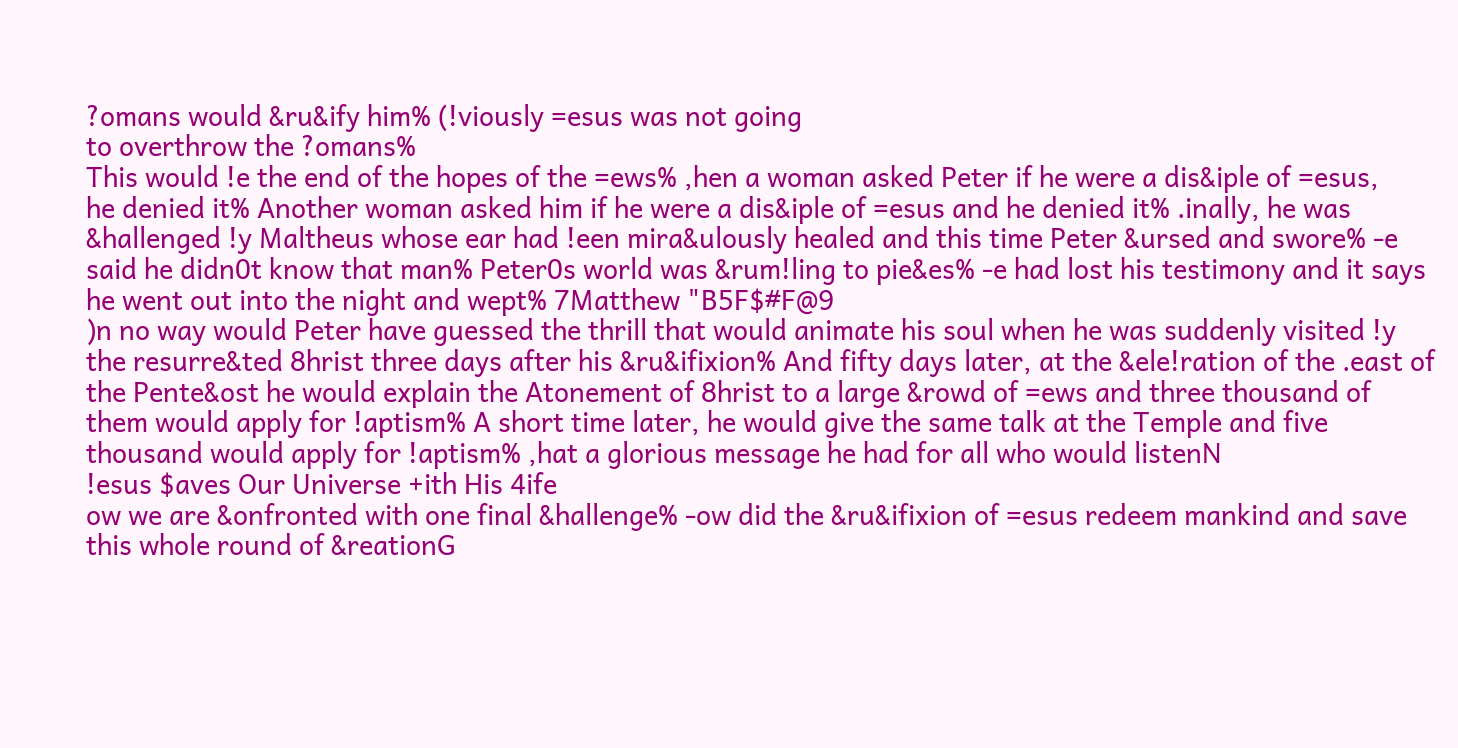?omans would &ru&ify him% (!viously =esus was not going
to overthrow the ?omans%
This would !e the end of the hopes of the =ews% ,hen a woman asked Peter if he were a dis&iple of =esus,
he denied it% Another woman asked him if he were a dis&iple of =esus and he denied it% .inally, he was
&hallenged !y Maltheus whose ear had !een mira&ulously healed and this time Peter &ursed and swore% -e
said he didn0t know that man% Peter0s world was &rum!ling to pie&es% -e had lost his testimony and it says
he went out into the night and wept% 7Matthew "B5F$#F@9
)n no way would Peter have guessed the thrill that would animate his soul when he was suddenly visited !y
the resurre&ted 8hrist three days after his &ru&ifixion% And fifty days later, at the &ele!ration of the .east of
the Pente&ost he would explain the Atonement of 8hrist to a large &rowd of =ews and three thousand of
them would apply for !aptism% A short time later, he would give the same talk at the Temple and five
thousand would apply for !aptism% ,hat a glorious message he had for all who would listenN
!esus $aves Our Universe +ith His 4ife
ow we are &onfronted with one final &hallenge% -ow did the &ru&ifixion of =esus redeem mankind and save
this whole round of &reationG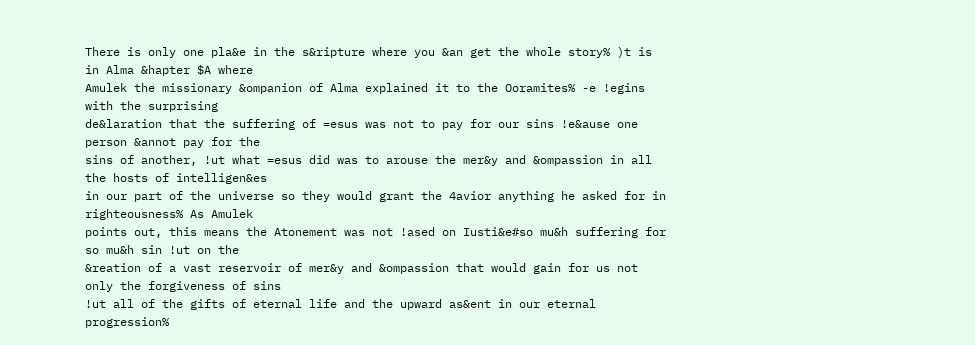There is only one pla&e in the s&ripture where you &an get the whole story% )t is in Alma &hapter $A where
Amulek the missionary &ompanion of Alma explained it to the Ooramites% -e !egins with the surprising
de&laration that the suffering of =esus was not to pay for our sins !e&ause one person &annot pay for the
sins of another, !ut what =esus did was to arouse the mer&y and &ompassion in all the hosts of intelligen&es
in our part of the universe so they would grant the 4avior anything he asked for in righteousness% As Amulek
points out, this means the Atonement was not !ased on Iusti&e#so mu&h suffering for so mu&h sin !ut on the
&reation of a vast reservoir of mer&y and &ompassion that would gain for us not only the forgiveness of sins
!ut all of the gifts of eternal life and the upward as&ent in our eternal progression%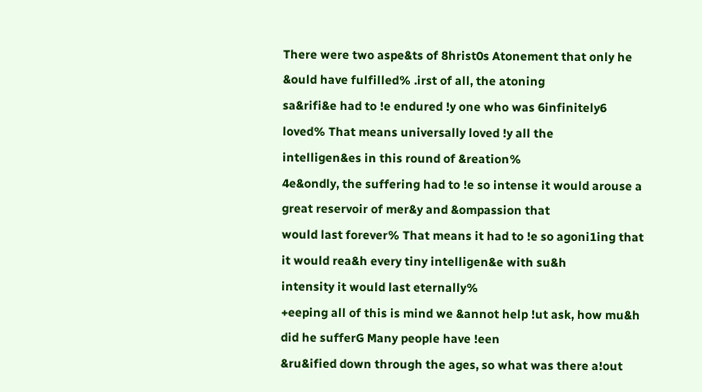There were two aspe&ts of 8hrist0s Atonement that only he &ould have fulfilled% .irst of all, the atoning
sa&rifi&e had to !e endured !y one who was 6infinitely6 loved% That means universally loved !y all the
intelligen&es in this round of &reation%
4e&ondly, the suffering had to !e so intense it would arouse a great reservoir of mer&y and &ompassion that
would last forever% That means it had to !e so agoni1ing that it would rea&h every tiny intelligen&e with su&h
intensity it would last eternally%
+eeping all of this is mind we &annot help !ut ask, how mu&h did he sufferG Many people have !een
&ru&ified down through the ages, so what was there a!out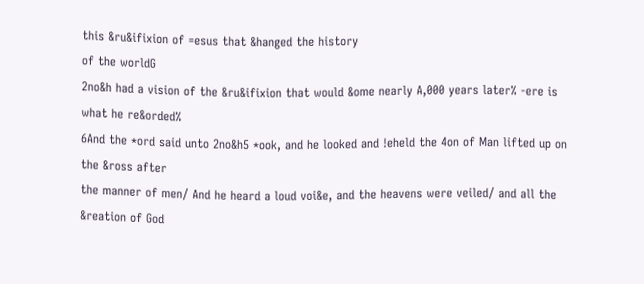this &ru&ifixion of =esus that &hanged the history
of the worldG
2no&h had a vision of the &ru&ifixion that would &ome nearly A,000 years later% -ere is what he re&orded%
6And the *ord said unto 2no&h5 *ook, and he looked and !eheld the 4on of Man lifted up on the &ross after
the manner of men/ And he heard a loud voi&e, and the heavens were veiled/ and all the &reation of God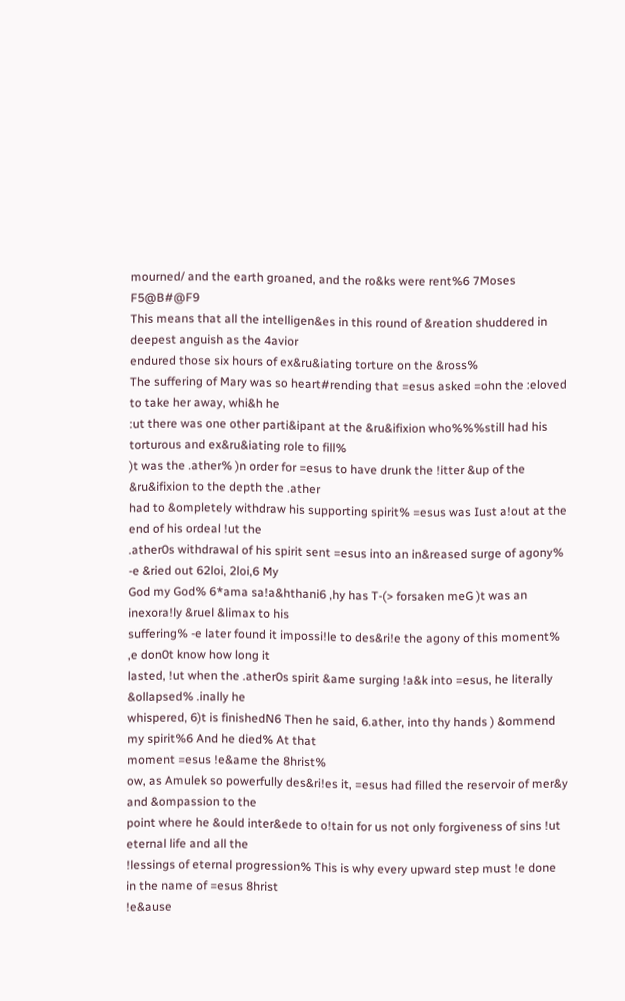mourned/ and the earth groaned, and the ro&ks were rent%6 7Moses F5@B#@F9
This means that all the intelligen&es in this round of &reation shuddered in deepest anguish as the 4avior
endured those six hours of ex&ru&iating torture on the &ross%
The suffering of Mary was so heart#rending that =esus asked =ohn the :eloved to take her away, whi&h he
:ut there was one other parti&ipant at the &ru&ifixion who%%%still had his torturous and ex&ru&iating role to fill%
)t was the .ather% )n order for =esus to have drunk the !itter &up of the &ru&ifixion to the depth the .ather
had to &ompletely withdraw his supporting spirit% =esus was Iust a!out at the end of his ordeal !ut the
.ather0s withdrawal of his spirit sent =esus into an in&reased surge of agony% -e &ried out 62loi, 2loi,6 My
God my God% 6*ama sa!a&hthani6 ,hy has T-(> forsaken meG )t was an inexora!ly &ruel &limax to his
suffering% -e later found it impossi!le to des&ri!e the agony of this moment% ,e don0t know how long it
lasted, !ut when the .ather0s spirit &ame surging !a&k into =esus, he literally &ollapsed% .inally he
whispered, 6)t is finishedN6 Then he said, 6.ather, into thy hands ) &ommend my spirit%6 And he died% At that
moment =esus !e&ame the 8hrist%
ow, as Amulek so powerfully des&ri!es it, =esus had filled the reservoir of mer&y and &ompassion to the
point where he &ould inter&ede to o!tain for us not only forgiveness of sins !ut eternal life and all the
!lessings of eternal progression% This is why every upward step must !e done in the name of =esus 8hrist
!e&ause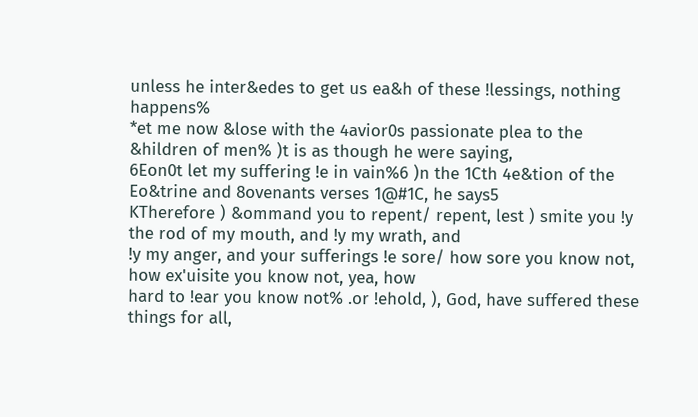unless he inter&edes to get us ea&h of these !lessings, nothing happens%
*et me now &lose with the 4avior0s passionate plea to the &hildren of men% )t is as though he were saying,
6Eon0t let my suffering !e in vain%6 )n the 1Cth 4e&tion of the Eo&trine and 8ovenants verses 1@#1C, he says5
KTherefore ) &ommand you to repent/ repent, lest ) smite you !y the rod of my mouth, and !y my wrath, and
!y my anger, and your sufferings !e sore/ how sore you know not, how ex'uisite you know not, yea, how
hard to !ear you know not% .or !ehold, ), God, have suffered these things for all,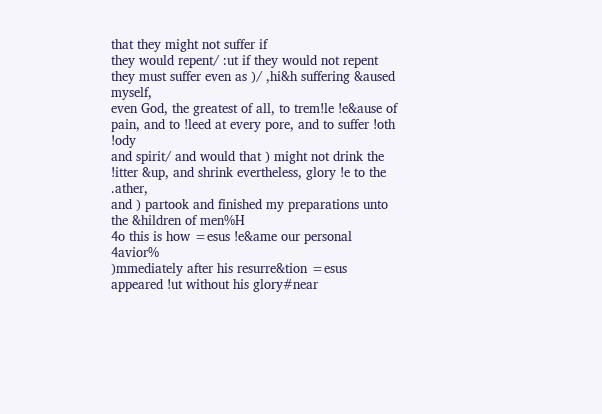that they might not suffer if
they would repent/ :ut if they would not repent they must suffer even as )/ ,hi&h suffering &aused myself,
even God, the greatest of all, to trem!le !e&ause of pain, and to !leed at every pore, and to suffer !oth !ody
and spirit/ and would that ) might not drink the !itter &up, and shrink evertheless, glory !e to the .ather,
and ) partook and finished my preparations unto the &hildren of men%H
4o this is how =esus !e&ame our personal 4avior%
)mmediately after his resurre&tion =esus appeared !ut without his glory#near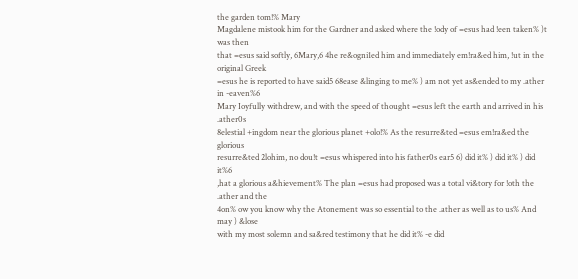the garden tom!% Mary
Magdalene mistook him for the Gardner and asked where the !ody of =esus had !een taken% )t was then
that =esus said softly, 6Mary,6 4he re&ogni1ed him and immediately em!ra&ed him, !ut in the original Greek
=esus he is reported to have said5 68ease &linging to me% ) am not yet as&ended to my .ather in -eaven%6
Mary Ioyfully withdrew, and with the speed of thought =esus left the earth and arrived in his .ather0s
8elestial +ingdom near the glorious planet +olo!% As the resurre&ted =esus em!ra&ed the glorious
resurre&ted 2lohim, no dou!t =esus whispered into his father0s ear5 6) did it% ) did it% ) did it%6
,hat a glorious a&hievement% The plan =esus had proposed was a total vi&tory for !oth the .ather and the
4on% ow you know why the Atonement was so essential to the .ather as well as to us% And may ) &lose
with my most solemn and sa&red testimony that he did it% -e did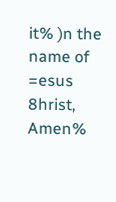it% )n the name of =esus 8hrist, Amen%